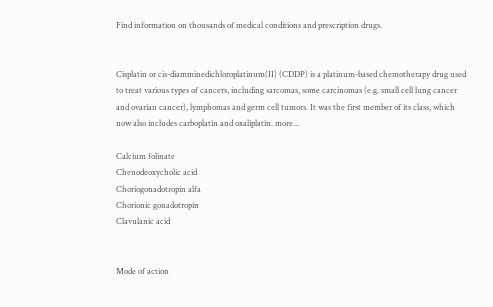Find information on thousands of medical conditions and prescription drugs.


Cisplatin or cis-diamminedichloroplatinum(II) (CDDP) is a platinum-based chemotherapy drug used to treat various types of cancers, including sarcomas, some carcinomas (e.g. small cell lung cancer and ovarian cancer), lymphomas and germ cell tumors. It was the first member of its class, which now also includes carboplatin and oxaliplatin. more...

Calcium folinate
Chenodeoxycholic acid
Choriogonadotropin alfa
Chorionic gonadotropin
Clavulanic acid


Mode of action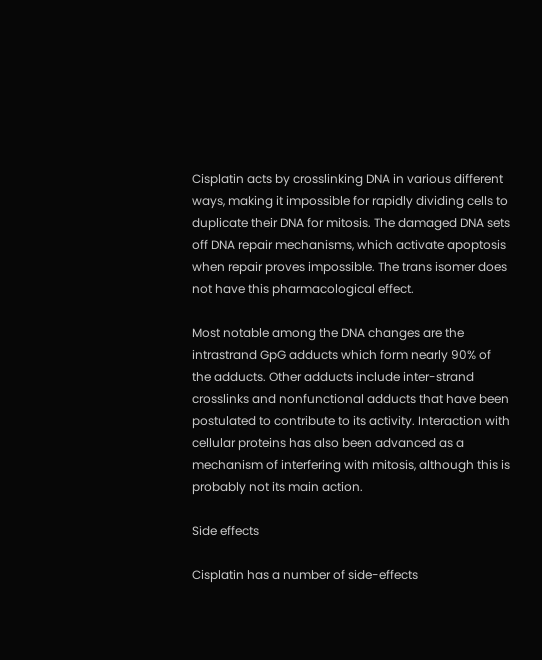Cisplatin acts by crosslinking DNA in various different ways, making it impossible for rapidly dividing cells to duplicate their DNA for mitosis. The damaged DNA sets off DNA repair mechanisms, which activate apoptosis when repair proves impossible. The trans isomer does not have this pharmacological effect.

Most notable among the DNA changes are the intrastrand GpG adducts which form nearly 90% of the adducts. Other adducts include inter-strand crosslinks and nonfunctional adducts that have been postulated to contribute to its activity. Interaction with cellular proteins has also been advanced as a mechanism of interfering with mitosis, although this is probably not its main action.

Side effects

Cisplatin has a number of side-effects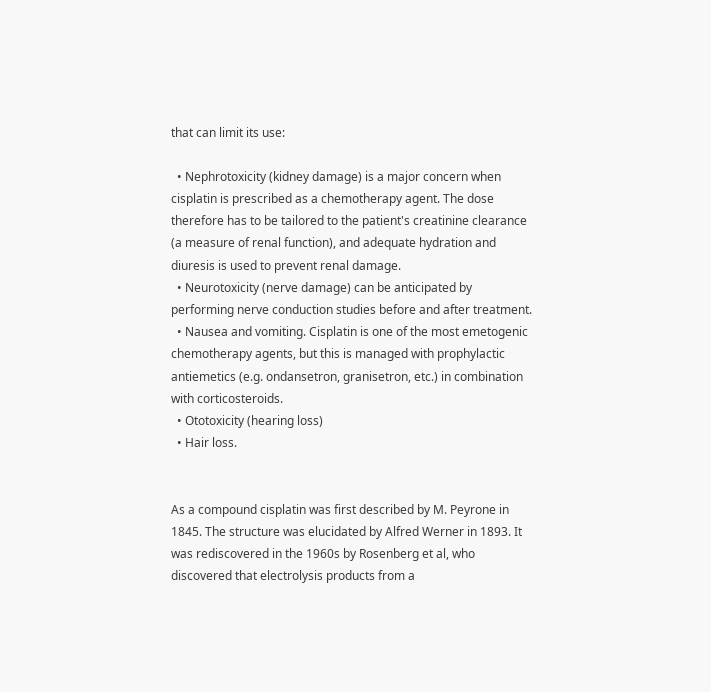that can limit its use:

  • Nephrotoxicity (kidney damage) is a major concern when cisplatin is prescribed as a chemotherapy agent. The dose therefore has to be tailored to the patient's creatinine clearance (a measure of renal function), and adequate hydration and diuresis is used to prevent renal damage.
  • Neurotoxicity (nerve damage) can be anticipated by performing nerve conduction studies before and after treatment.
  • Nausea and vomiting. Cisplatin is one of the most emetogenic chemotherapy agents, but this is managed with prophylactic antiemetics (e.g. ondansetron, granisetron, etc.) in combination with corticosteroids.
  • Ototoxicity (hearing loss)
  • Hair loss.


As a compound cisplatin was first described by M. Peyrone in 1845. The structure was elucidated by Alfred Werner in 1893. It was rediscovered in the 1960s by Rosenberg et al, who discovered that electrolysis products from a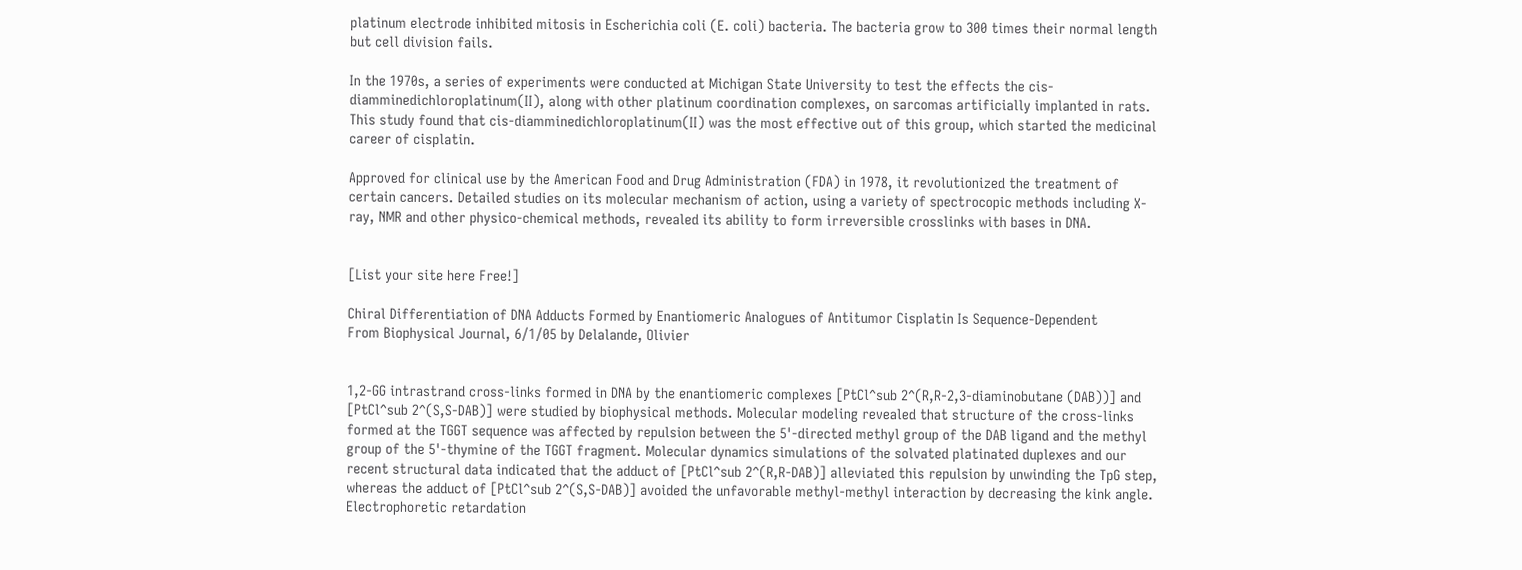platinum electrode inhibited mitosis in Escherichia coli (E. coli) bacteria. The bacteria grow to 300 times their normal length but cell division fails.

In the 1970s, a series of experiments were conducted at Michigan State University to test the effects the cis-diamminedichloroplatinum(II), along with other platinum coordination complexes, on sarcomas artificially implanted in rats. This study found that cis-diamminedichloroplatinum(II) was the most effective out of this group, which started the medicinal career of cisplatin.

Approved for clinical use by the American Food and Drug Administration (FDA) in 1978, it revolutionized the treatment of certain cancers. Detailed studies on its molecular mechanism of action, using a variety of spectrocopic methods including X-ray, NMR and other physico-chemical methods, revealed its ability to form irreversible crosslinks with bases in DNA.


[List your site here Free!]

Chiral Differentiation of DNA Adducts Formed by Enantiomeric Analogues of Antitumor Cisplatin Is Sequence-Dependent
From Biophysical Journal, 6/1/05 by Delalande, Olivier


1,2-GG intrastrand cross-links formed in DNA by the enantiomeric complexes [PtCl^sub 2^(R,R-2,3-diaminobutane (DAB))] and [PtCl^sub 2^(S,S-DAB)] were studied by biophysical methods. Molecular modeling revealed that structure of the cross-links formed at the TGGT sequence was affected by repulsion between the 5'-directed methyl group of the DAB ligand and the methyl group of the 5'-thymine of the TGGT fragment. Molecular dynamics simulations of the solvated platinated duplexes and our recent structural data indicated that the adduct of [PtCl^sub 2^(R,R-DAB)] alleviated this repulsion by unwinding the TpG step, whereas the adduct of [PtCl^sub 2^(S,S-DAB)] avoided the unfavorable methyl-methyl interaction by decreasing the kink angle. Electrophoretic retardation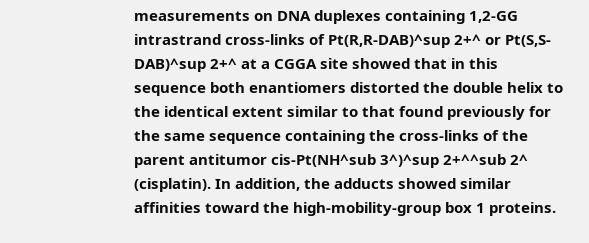measurements on DNA duplexes containing 1,2-GG intrastrand cross-links of Pt(R,R-DAB)^sup 2+^ or Pt(S,S-DAB)^sup 2+^ at a CGGA site showed that in this sequence both enantiomers distorted the double helix to the identical extent similar to that found previously for the same sequence containing the cross-links of the parent antitumor cis-Pt(NH^sub 3^)^sup 2+^^sub 2^ (cisplatin). In addition, the adducts showed similar affinities toward the high-mobility-group box 1 proteins.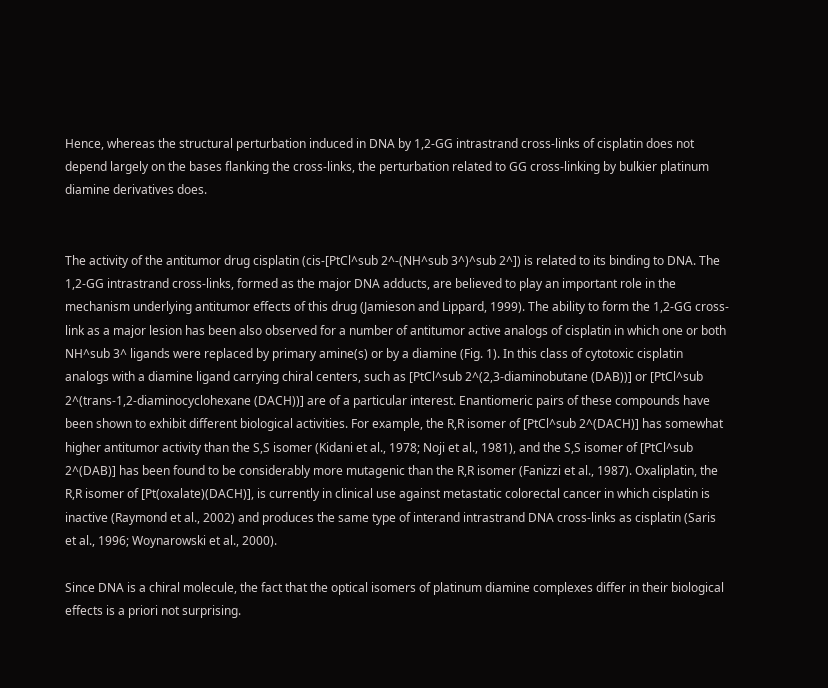Hence, whereas the structural perturbation induced in DNA by 1,2-GG intrastrand cross-links of cisplatin does not depend largely on the bases flanking the cross-links, the perturbation related to GG cross-linking by bulkier platinum diamine derivatives does.


The activity of the antitumor drug cisplatin (cis-[PtCl^sub 2^-(NH^sub 3^)^sub 2^]) is related to its binding to DNA. The 1,2-GG intrastrand cross-links, formed as the major DNA adducts, are believed to play an important role in the mechanism underlying antitumor effects of this drug (Jamieson and Lippard, 1999). The ability to form the 1,2-GG cross-link as a major lesion has been also observed for a number of antitumor active analogs of cisplatin in which one or both NH^sub 3^ ligands were replaced by primary amine(s) or by a diamine (Fig. 1). In this class of cytotoxic cisplatin analogs with a diamine ligand carrying chiral centers, such as [PtCl^sub 2^(2,3-diaminobutane (DAB))] or [PtCl^sub 2^(trans-1,2-diaminocyclohexane (DACH))] are of a particular interest. Enantiomeric pairs of these compounds have been shown to exhibit different biological activities. For example, the R,R isomer of [PtCl^sub 2^(DACH)] has somewhat higher antitumor activity than the S,S isomer (Kidani et al., 1978; Noji et al., 1981), and the S,S isomer of [PtCl^sub 2^(DAB)] has been found to be considerably more mutagenic than the R,R isomer (Fanizzi et al., 1987). Oxaliplatin, the R,R isomer of [Pt(oxalate)(DACH)], is currently in clinical use against metastatic colorectal cancer in which cisplatin is inactive (Raymond et al., 2002) and produces the same type of interand intrastrand DNA cross-links as cisplatin (Saris et al., 1996; Woynarowski et al., 2000).

Since DNA is a chiral molecule, the fact that the optical isomers of platinum diamine complexes differ in their biological effects is a priori not surprising.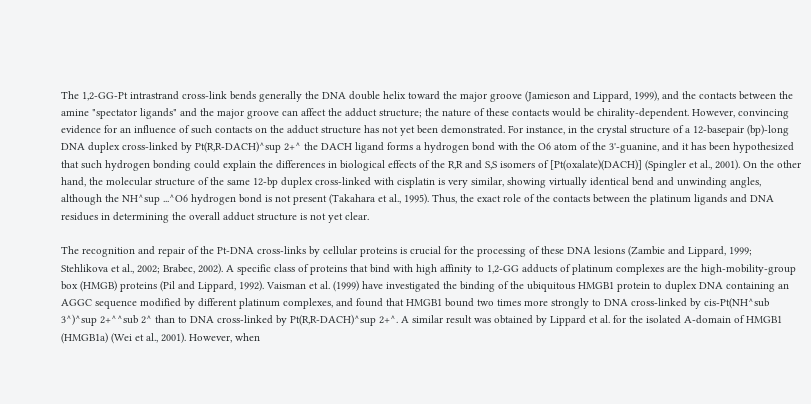The 1,2-GG-Pt intrastrand cross-link bends generally the DNA double helix toward the major groove (Jamieson and Lippard, 1999), and the contacts between the amine "spectator ligands" and the major groove can affect the adduct structure; the nature of these contacts would be chirality-dependent. However, convincing evidence for an influence of such contacts on the adduct structure has not yet been demonstrated. For instance, in the crystal structure of a 12-basepair (bp)-long DNA duplex cross-linked by Pt(R,R-DACH)^sup 2+^ the DACH ligand forms a hydrogen bond with the O6 atom of the 3'-guanine, and it has been hypothesized that such hydrogen bonding could explain the differences in biological effects of the R,R and S,S isomers of [Pt(oxalate)(DACH)] (Spingler et al., 2001). On the other hand, the molecular structure of the same 12-bp duplex cross-linked with cisplatin is very similar, showing virtually identical bend and unwinding angles, although the NH^sup ...^O6 hydrogen bond is not present (Takahara et al., 1995). Thus, the exact role of the contacts between the platinum ligands and DNA residues in determining the overall adduct structure is not yet clear.

The recognition and repair of the Pt-DNA cross-links by cellular proteins is crucial for the processing of these DNA lesions (Zambie and Lippard, 1999; Stehlikova et al., 2002; Brabec, 2002). A specific class of proteins that bind with high affinity to 1,2-GG adducts of platinum complexes are the high-mobility-group box (HMGB) proteins (Pil and Lippard, 1992). Vaisman et al. (1999) have investigated the binding of the ubiquitous HMGB1 protein to duplex DNA containing an AGGC sequence modified by different platinum complexes, and found that HMGB1 bound two times more strongly to DNA cross-linked by cis-Pt(NH^sub 3^)^sup 2+^^sub 2^ than to DNA cross-linked by Pt(R,R-DACH)^sup 2+^. A similar result was obtained by Lippard et al. for the isolated A-domain of HMGB1 (HMGB1a) (Wei et al., 2001). However, when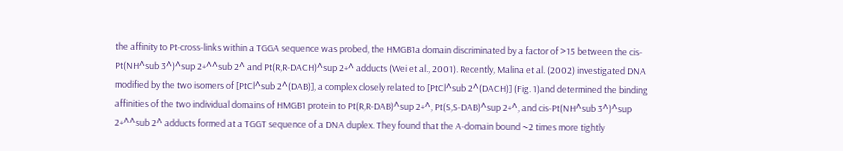the affinity to Pt-cross-links within a TGGA sequence was probed, the HMGB1a domain discriminated by a factor of >15 between the cis-Pt(NH^sub 3^)^sup 2+^^sub 2^ and Pt(R,R-DACH)^sup 2+^ adducts (Wei et al., 2001). Recently, Malina et al. (2002) investigated DNA modified by the two isomers of [PtCl^sub 2^(DAB)], a complex closely related to [PtCl^sub 2^(DACH)] (Fig. 1)and determined the binding affinities of the two individual domains of HMGB1 protein to Pt(R,R-DAB)^sup 2+^, Pt(S,S-DAB)^sup 2+^, and cis-Pt(NH^sub 3^)^sup 2+^^sub 2^ adducts formed at a TGGT sequence of a DNA duplex. They found that the A-domain bound ~2 times more tightly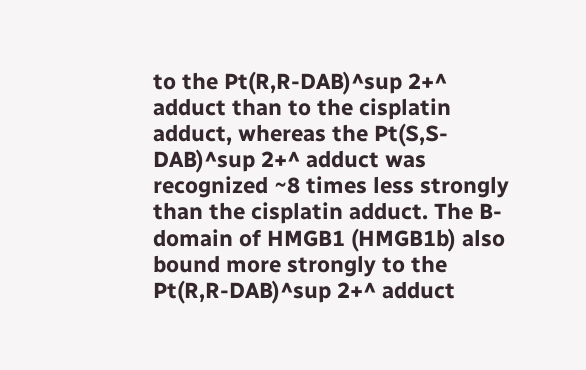to the Pt(R,R-DAB)^sup 2+^ adduct than to the cisplatin adduct, whereas the Pt(S,S-DAB)^sup 2+^ adduct was recognized ~8 times less strongly than the cisplatin adduct. The B-domain of HMGB1 (HMGB1b) also bound more strongly to the Pt(R,R-DAB)^sup 2+^ adduct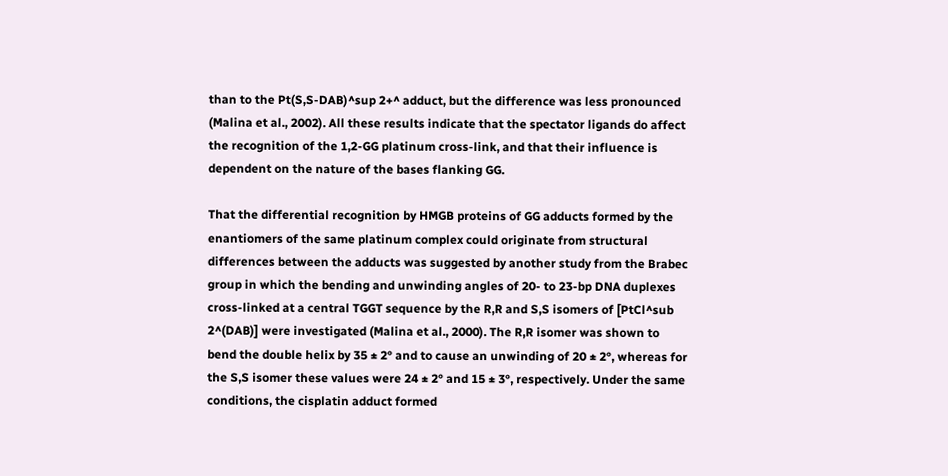than to the Pt(S,S-DAB)^sup 2+^ adduct, but the difference was less pronounced (Malina et al., 2002). All these results indicate that the spectator ligands do affect the recognition of the 1,2-GG platinum cross-link, and that their influence is dependent on the nature of the bases flanking GG.

That the differential recognition by HMGB proteins of GG adducts formed by the enantiomers of the same platinum complex could originate from structural differences between the adducts was suggested by another study from the Brabec group in which the bending and unwinding angles of 20- to 23-bp DNA duplexes cross-linked at a central TGGT sequence by the R,R and S,S isomers of [PtCl^sub 2^(DAB)] were investigated (Malina et al., 2000). The R,R isomer was shown to bend the double helix by 35 ± 2° and to cause an unwinding of 20 ± 2°, whereas for the S,S isomer these values were 24 ± 2° and 15 ± 3°, respectively. Under the same conditions, the cisplatin adduct formed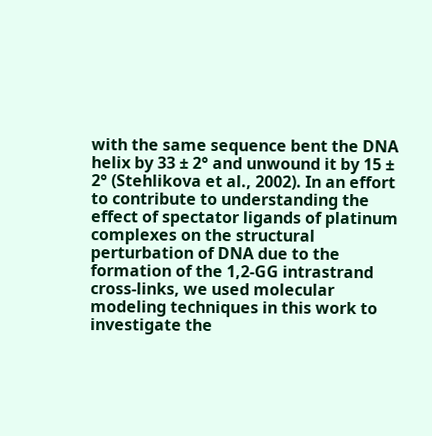with the same sequence bent the DNA helix by 33 ± 2° and unwound it by 15 ± 2° (Stehlikova et al., 2002). In an effort to contribute to understanding the effect of spectator ligands of platinum complexes on the structural perturbation of DNA due to the formation of the 1,2-GG intrastrand cross-links, we used molecular modeling techniques in this work to investigate the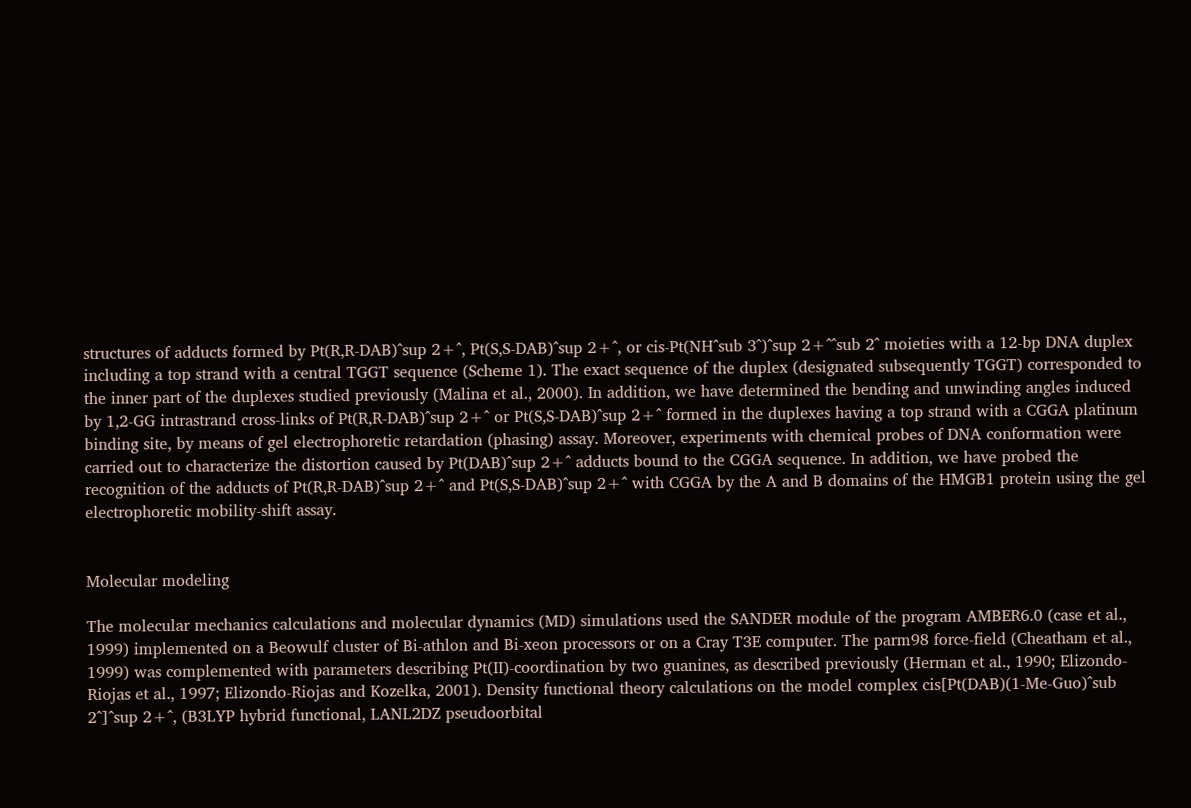structures of adducts formed by Pt(R,R-DAB)^sup 2+^, Pt(S,S-DAB)^sup 2+^, or cis-Pt(NH^sub 3^)^sup 2+^^sub 2^ moieties with a 12-bp DNA duplex including a top strand with a central TGGT sequence (Scheme 1). The exact sequence of the duplex (designated subsequently TGGT) corresponded to the inner part of the duplexes studied previously (Malina et al., 2000). In addition, we have determined the bending and unwinding angles induced by 1,2-GG intrastrand cross-links of Pt(R,R-DAB)^sup 2+^ or Pt(S,S-DAB)^sup 2+^ formed in the duplexes having a top strand with a CGGA platinum binding site, by means of gel electrophoretic retardation (phasing) assay. Moreover, experiments with chemical probes of DNA conformation were carried out to characterize the distortion caused by Pt(DAB)^sup 2+^ adducts bound to the CGGA sequence. In addition, we have probed the recognition of the adducts of Pt(R,R-DAB)^sup 2+^ and Pt(S,S-DAB)^sup 2+^ with CGGA by the A and B domains of the HMGB1 protein using the gel electrophoretic mobility-shift assay.


Molecular modeling

The molecular mechanics calculations and molecular dynamics (MD) simulations used the SANDER module of the program AMBER6.0 (case et al., 1999) implemented on a Beowulf cluster of Bi-athlon and Bi-xeon processors or on a Cray T3E computer. The parm98 force-field (Cheatham et al., 1999) was complemented with parameters describing Pt(II)-coordination by two guanines, as described previously (Herman et al., 1990; Elizondo-Riojas et al., 1997; Elizondo-Riojas and Kozelka, 2001). Density functional theory calculations on the model complex cis[Pt(DAB)(1-Me-Guo)^sub 2^]^sup 2+^, (B3LYP hybrid functional, LANL2DZ pseudoorbital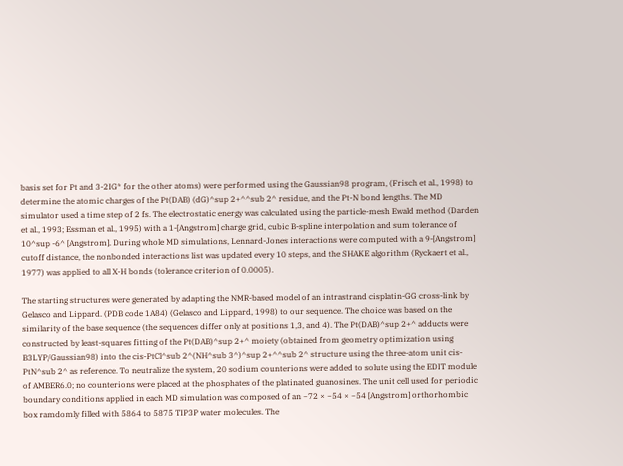basis set for Pt and 3-2IG* for the other atoms) were performed using the Gaussian98 program, (Frisch et al., 1998) to determine the atomic charges of the Pt(DAB) (dG)^sup 2+^^sub 2^ residue, and the Pt-N bond lengths. The MD simulator used a time step of 2 fs. The electrostatic energy was calculated using the particle-mesh Ewald method (Darden et al., 1993; Essman et al., 1995) with a 1-[Angstrom] charge grid, cubic B-spline interpolation and sum tolerance of 10^sup -6^ [Angstrom]. During whole MD simulations, Lennard-Jones interactions were computed with a 9-[Angstrom] cutoff distance, the nonbonded interactions list was updated every 10 steps, and the SHAKE algorithm (Ryckaert et al., 1977) was applied to all X-H bonds (tolerance criterion of 0.0005).

The starting structures were generated by adapting the NMR-based model of an intrastrand cisplatin-GG cross-link by Gelasco and Lippard. (PDB code 1A84) (Gelasco and Lippard, 1998) to our sequence. The choice was based on the similarity of the base sequence (the sequences differ only at positions 1,3, and 4). The Pt(DAB)^sup 2+^ adducts were constructed by least-squares fitting of the Pt(DAB)^sup 2+^ moiety (obtained from geometry optimization using B3LYP/Gaussian98) into the cis-PtCl^sub 2^(NH^sub 3^)^sup 2+^^sub 2^ structure using the three-atom unit cis-PtN^sub 2^ as reference. To neutralize the system, 20 sodium counterions were added to solute using the EDIT module of AMBER6.0; no counterions were placed at the phosphates of the platinated guanosines. The unit cell used for periodic boundary conditions applied in each MD simulation was composed of an ~72 × ~54 × ~54 [Angstrom] orthorhombic box ramdomly filled with 5864 to 5875 TIP3P water molecules. The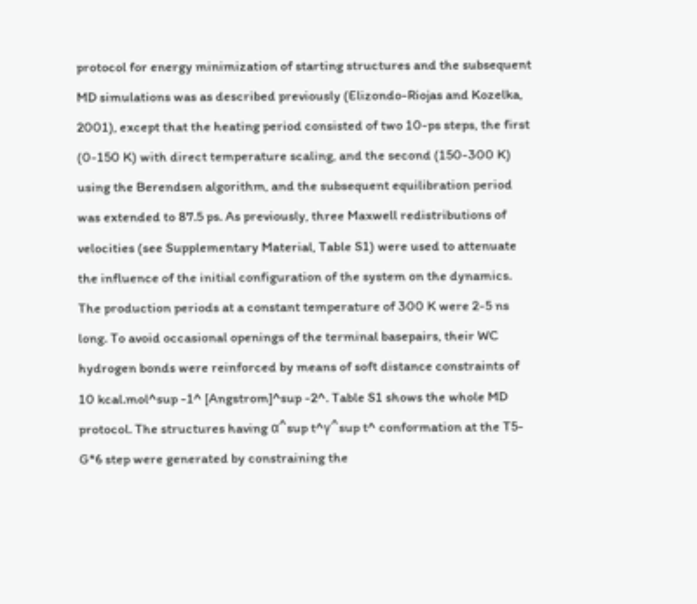protocol for energy minimization of starting structures and the subsequent MD simulations was as described previously (Elizondo-Riojas and Kozelka, 2001), except that the heating period consisted of two 10-ps steps, the first (0-150 K) with direct temperature scaling, and the second (150-300 K) using the Berendsen algorithm, and the subsequent equilibration period was extended to 87.5 ps. As previously, three Maxwell redistributions of velocities (see Supplementary Material, Table S1) were used to attenuate the influence of the initial configuration of the system on the dynamics. The production periods at a constant temperature of 300 K were 2-5 ns long. To avoid occasional openings of the terminal basepairs, their WC hydrogen bonds were reinforced by means of soft distance constraints of 10 kcal.mol^sup -1^ [Angstrom]^sup -2^. Table S1 shows the whole MD protocol. The structures having α^sup t^γ^sup t^ conformation at the T5-G*6 step were generated by constraining the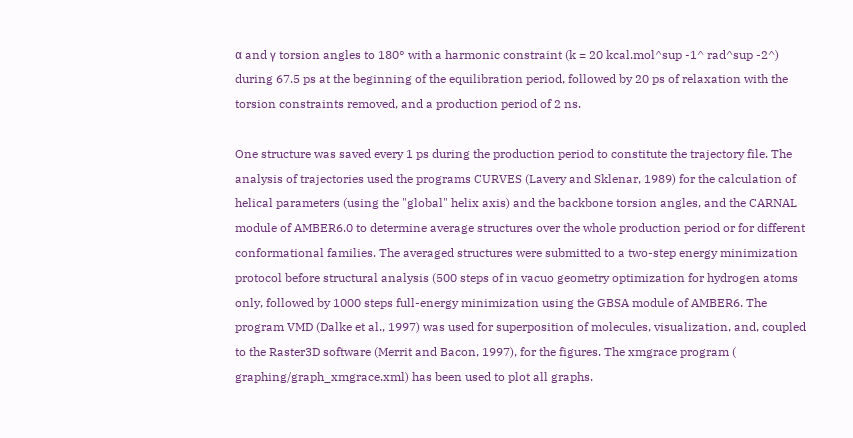α and γ torsion angles to 180° with a harmonic constraint (k = 20 kcal.mol^sup -1^ rad^sup -2^) during 67.5 ps at the beginning of the equilibration period, followed by 20 ps of relaxation with the torsion constraints removed, and a production period of 2 ns.

One structure was saved every 1 ps during the production period to constitute the trajectory file. The analysis of trajectories used the programs CURVES (Lavery and Sklenar, 1989) for the calculation of helical parameters (using the "global" helix axis) and the backbone torsion angles, and the CARNAL module of AMBER6.0 to determine average structures over the whole production period or for different conformational families. The averaged structures were submitted to a two-step energy minimization protocol before structural analysis (500 steps of in vacuo geometry optimization for hydrogen atoms only, followed by 1000 steps full-energy minimization using the GBSA module of AMBER6. The program VMD (Dalke et al., 1997) was used for superposition of molecules, visualization, and, coupled to the Raster3D software (Merrit and Bacon, 1997), for the figures. The xmgrace program ( graphing/graph_xmgrace.xml) has been used to plot all graphs.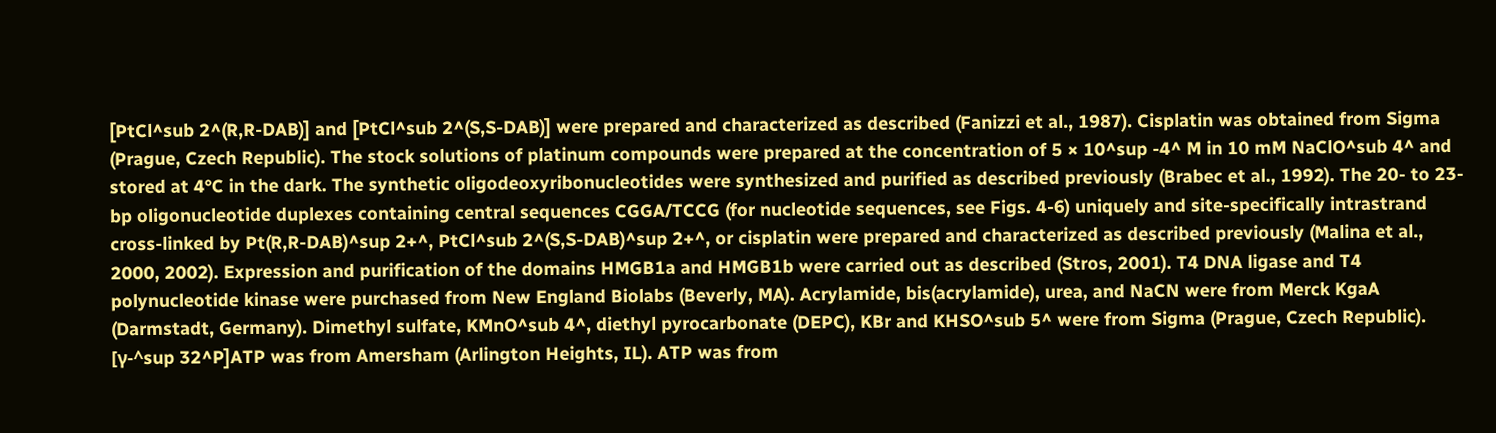[PtCl^sub 2^(R,R-DAB)] and [PtCl^sub 2^(S,S-DAB)] were prepared and characterized as described (Fanizzi et al., 1987). Cisplatin was obtained from Sigma (Prague, Czech Republic). The stock solutions of platinum compounds were prepared at the concentration of 5 × 10^sup -4^ M in 10 mM NaClO^sub 4^ and stored at 4°C in the dark. The synthetic oligodeoxyribonucleotides were synthesized and purified as described previously (Brabec et al., 1992). The 20- to 23-bp oligonucleotide duplexes containing central sequences CGGA/TCCG (for nucleotide sequences, see Figs. 4-6) uniquely and site-specifically intrastrand cross-linked by Pt(R,R-DAB)^sup 2+^, PtCl^sub 2^(S,S-DAB)^sup 2+^, or cisplatin were prepared and characterized as described previously (Malina et al., 2000, 2002). Expression and purification of the domains HMGB1a and HMGB1b were carried out as described (Stros, 2001). T4 DNA ligase and T4 polynucleotide kinase were purchased from New England Biolabs (Beverly, MA). Acrylamide, bis(acrylamide), urea, and NaCN were from Merck KgaA (Darmstadt, Germany). Dimethyl sulfate, KMnO^sub 4^, diethyl pyrocarbonate (DEPC), KBr and KHSO^sub 5^ were from Sigma (Prague, Czech Republic). [γ-^sup 32^P]ATP was from Amersham (Arlington Heights, IL). ATP was from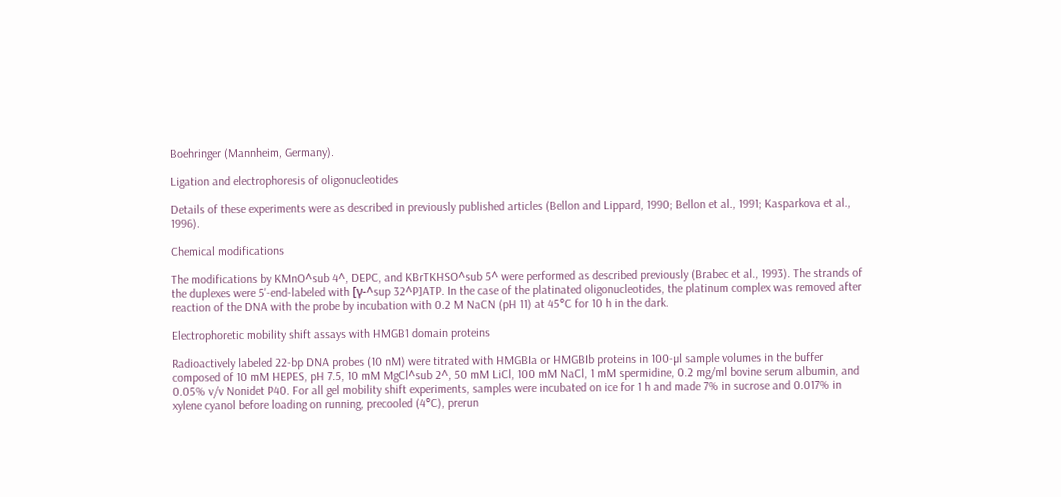Boehringer (Mannheim, Germany).

Ligation and electrophoresis of oligonucleotides

Details of these experiments were as described in previously published articles (Bellon and Lippard, 1990; Bellon et al., 1991; Kasparkova et al., 1996).

Chemical modifications

The modifications by KMnO^sub 4^, DEPC, and KBrTKHSO^sub 5^ were performed as described previously (Brabec et al., 1993). The strands of the duplexes were 5'-end-labeled with [γ-^sup 32^P]ATP. In the case of the platinated oligonucleotides, the platinum complex was removed after reaction of the DNA with the probe by incubation with 0.2 M NaCN (pH 11) at 45°C for 10 h in the dark.

Electrophoretic mobility shift assays with HMGB1 domain proteins

Radioactively labeled 22-bp DNA probes (10 nM) were titrated with HMGBIa or HMGBIb proteins in 100-µl sample volumes in the buffer composed of 10 mM HEPES, pH 7.5, 10 mM MgCl^sub 2^, 50 mM LiCl, 100 mM NaCl, 1 mM spermidine, 0.2 mg/ml bovine serum albumin, and 0.05% v/v Nonidet P40. For all gel mobility shift experiments, samples were incubated on ice for 1 h and made 7% in sucrose and 0.017% in xylene cyanol before loading on running, precooled (4°C), prerun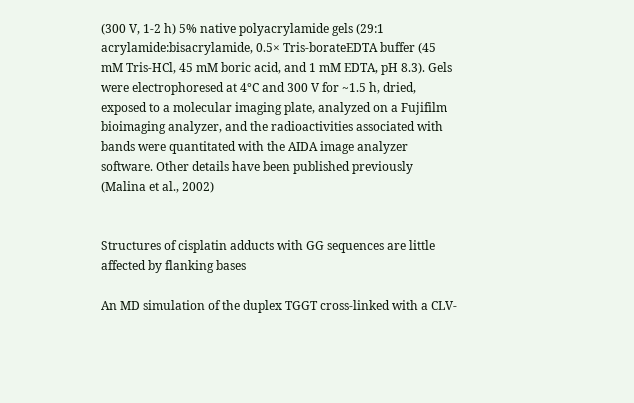(300 V, 1-2 h) 5% native polyacrylamide gels (29:1 acrylamide:bisacrylamide, 0.5× Tris-borateEDTA buffer (45 mM Tris-HCl, 45 mM boric acid, and 1 mM EDTA, pH 8.3). Gels were electrophoresed at 4°C and 300 V for ~1.5 h, dried, exposed to a molecular imaging plate, analyzed on a Fujifilm bioimaging analyzer, and the radioactivities associated with bands were quantitated with the AIDA image analyzer software. Other details have been published previously (Malina et al., 2002)


Structures of cisplatin adducts with GG sequences are little affected by flanking bases

An MD simulation of the duplex TGGT cross-linked with a CLV-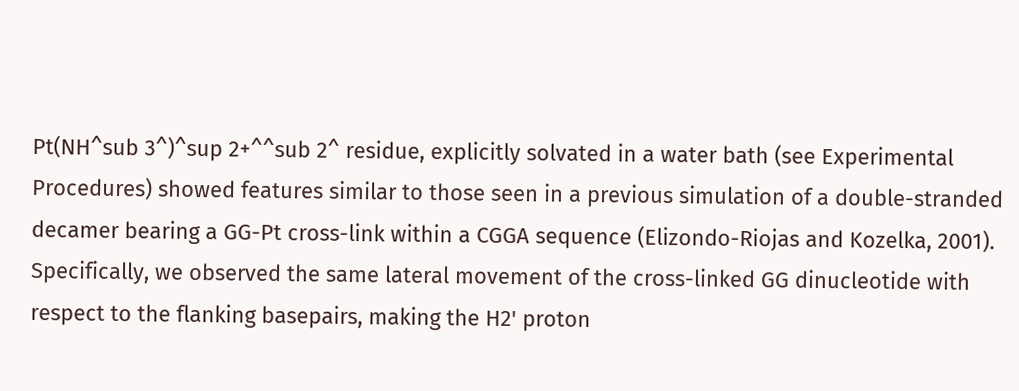Pt(NH^sub 3^)^sup 2+^^sub 2^ residue, explicitly solvated in a water bath (see Experimental Procedures) showed features similar to those seen in a previous simulation of a double-stranded decamer bearing a GG-Pt cross-link within a CGGA sequence (Elizondo-Riojas and Kozelka, 2001). Specifically, we observed the same lateral movement of the cross-linked GG dinucleotide with respect to the flanking basepairs, making the H2' proton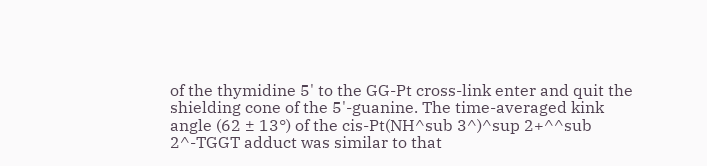of the thymidine 5' to the GG-Pt cross-link enter and quit the shielding cone of the 5'-guanine. The time-averaged kink angle (62 ± 13°) of the cis-Pt(NH^sub 3^)^sup 2+^^sub 2^-TGGT adduct was similar to that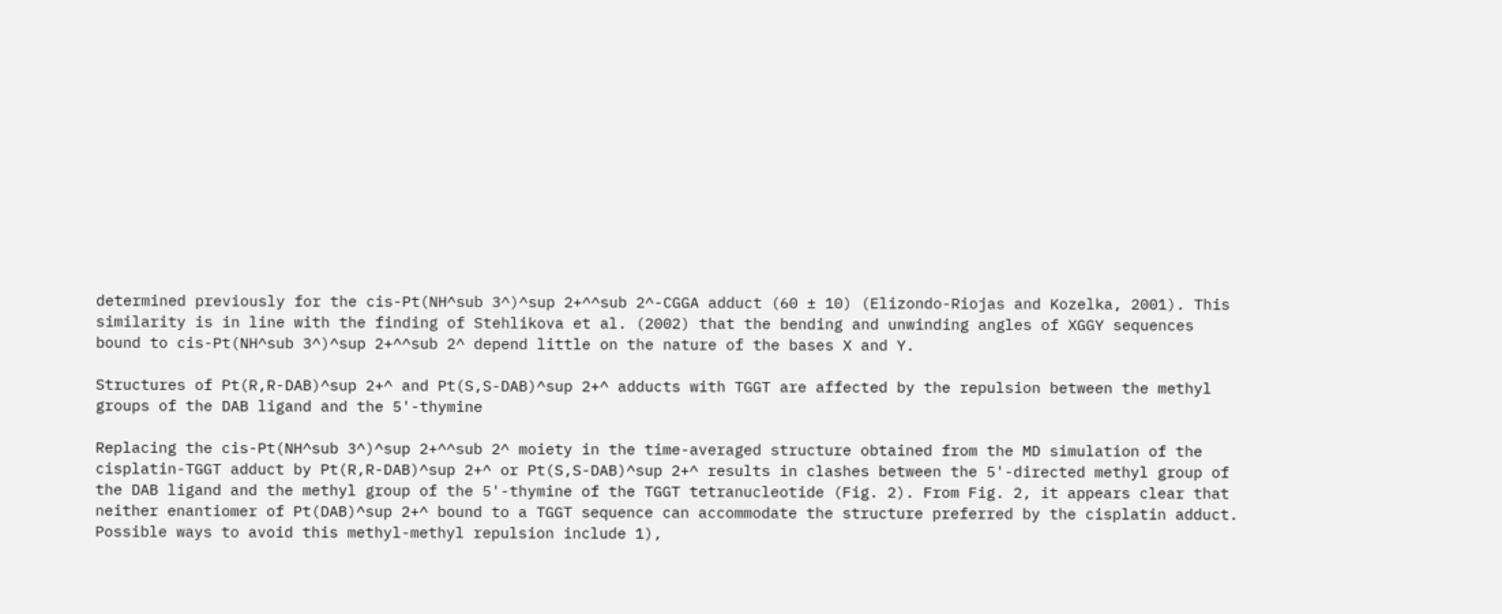determined previously for the cis-Pt(NH^sub 3^)^sup 2+^^sub 2^-CGGA adduct (60 ± 10) (Elizondo-Riojas and Kozelka, 2001). This similarity is in line with the finding of Stehlikova et al. (2002) that the bending and unwinding angles of XGGY sequences bound to cis-Pt(NH^sub 3^)^sup 2+^^sub 2^ depend little on the nature of the bases X and Y.

Structures of Pt(R,R-DAB)^sup 2+^ and Pt(S,S-DAB)^sup 2+^ adducts with TGGT are affected by the repulsion between the methyl groups of the DAB ligand and the 5'-thymine

Replacing the cis-Pt(NH^sub 3^)^sup 2+^^sub 2^ moiety in the time-averaged structure obtained from the MD simulation of the cisplatin-TGGT adduct by Pt(R,R-DAB)^sup 2+^ or Pt(S,S-DAB)^sup 2+^ results in clashes between the 5'-directed methyl group of the DAB ligand and the methyl group of the 5'-thymine of the TGGT tetranucleotide (Fig. 2). From Fig. 2, it appears clear that neither enantiomer of Pt(DAB)^sup 2+^ bound to a TGGT sequence can accommodate the structure preferred by the cisplatin adduct. Possible ways to avoid this methyl-methyl repulsion include 1),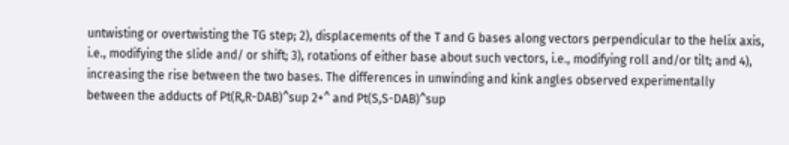untwisting or overtwisting the TG step; 2), displacements of the T and G bases along vectors perpendicular to the helix axis, i.e., modifying the slide and/ or shift; 3), rotations of either base about such vectors, i.e., modifying roll and/or tilt; and 4), increasing the rise between the two bases. The differences in unwinding and kink angles observed experimentally between the adducts of Pt(R,R-DAB)^sup 2+^ and Pt(S,S-DAB)^sup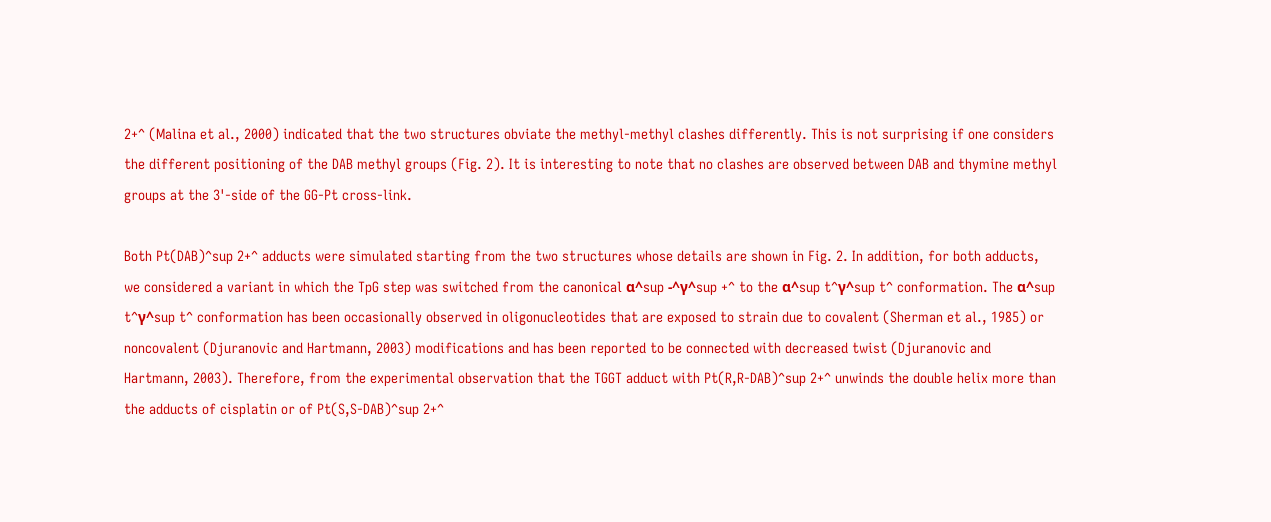2+^ (Malina et al., 2000) indicated that the two structures obviate the methyl-methyl clashes differently. This is not surprising if one considers the different positioning of the DAB methyl groups (Fig. 2). It is interesting to note that no clashes are observed between DAB and thymine methyl groups at the 3'-side of the GG-Pt cross-link.

Both Pt(DAB)^sup 2+^ adducts were simulated starting from the two structures whose details are shown in Fig. 2. In addition, for both adducts, we considered a variant in which the TpG step was switched from the canonical α^sup -^γ^sup +^ to the α^sup t^γ^sup t^ conformation. The α^sup t^γ^sup t^ conformation has been occasionally observed in oligonucleotides that are exposed to strain due to covalent (Sherman et al., 1985) or noncovalent (Djuranovic and Hartmann, 2003) modifications and has been reported to be connected with decreased twist (Djuranovic and Hartmann, 2003). Therefore, from the experimental observation that the TGGT adduct with Pt(R,R-DAB)^sup 2+^ unwinds the double helix more than the adducts of cisplatin or of Pt(S,S-DAB)^sup 2+^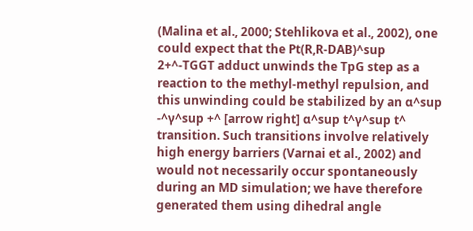(Malina et al., 2000; Stehlikova et al., 2002), one could expect that the Pt(R,R-DAB)^sup 2+^-TGGT adduct unwinds the TpG step as a reaction to the methyl-methyl repulsion, and this unwinding could be stabilized by an α^sup -^γ^sup +^ [arrow right] α^sup t^γ^sup t^ transition. Such transitions involve relatively high energy barriers (Varnai et al., 2002) and would not necessarily occur spontaneously during an MD simulation; we have therefore generated them using dihedral angle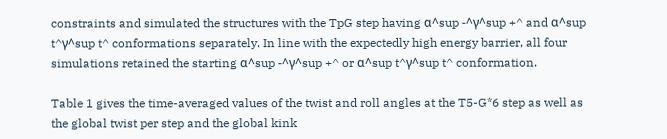constraints and simulated the structures with the TpG step having α^sup -^γ^sup +^ and α^sup t^γ^sup t^ conformations separately. In line with the expectedly high energy barrier, all four simulations retained the starting α^sup -^γ^sup +^ or α^sup t^γ^sup t^ conformation.

Table 1 gives the time-averaged values of the twist and roll angles at the T5-G*6 step as well as the global twist per step and the global kink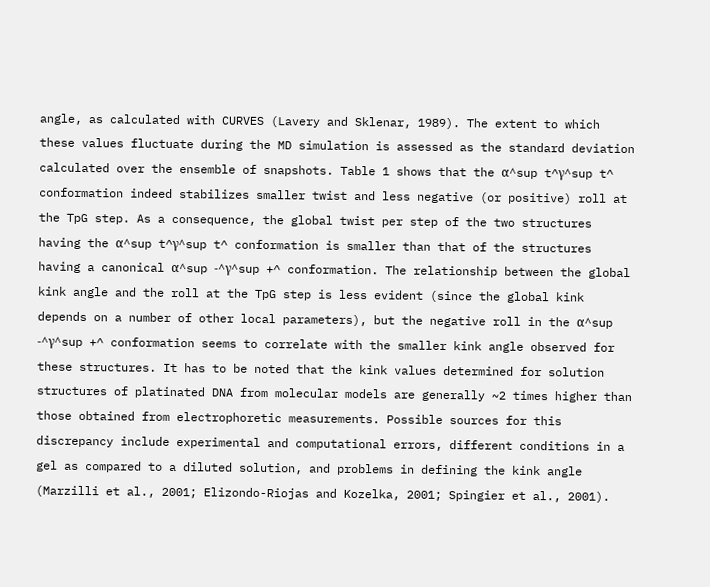angle, as calculated with CURVES (Lavery and Sklenar, 1989). The extent to which these values fluctuate during the MD simulation is assessed as the standard deviation calculated over the ensemble of snapshots. Table 1 shows that the α^sup t^γ^sup t^ conformation indeed stabilizes smaller twist and less negative (or positive) roll at the TpG step. As a consequence, the global twist per step of the two structures having the α^sup t^γ^sup t^ conformation is smaller than that of the structures having a canonical α^sup -^γ^sup +^ conformation. The relationship between the global kink angle and the roll at the TpG step is less evident (since the global kink depends on a number of other local parameters), but the negative roll in the α^sup -^γ^sup +^ conformation seems to correlate with the smaller kink angle observed for these structures. It has to be noted that the kink values determined for solution structures of platinated DNA from molecular models are generally ~2 times higher than those obtained from electrophoretic measurements. Possible sources for this discrepancy include experimental and computational errors, different conditions in a gel as compared to a diluted solution, and problems in defining the kink angle (Marzilli et al., 2001; Elizondo-Riojas and Kozelka, 2001; Spingier et al., 2001).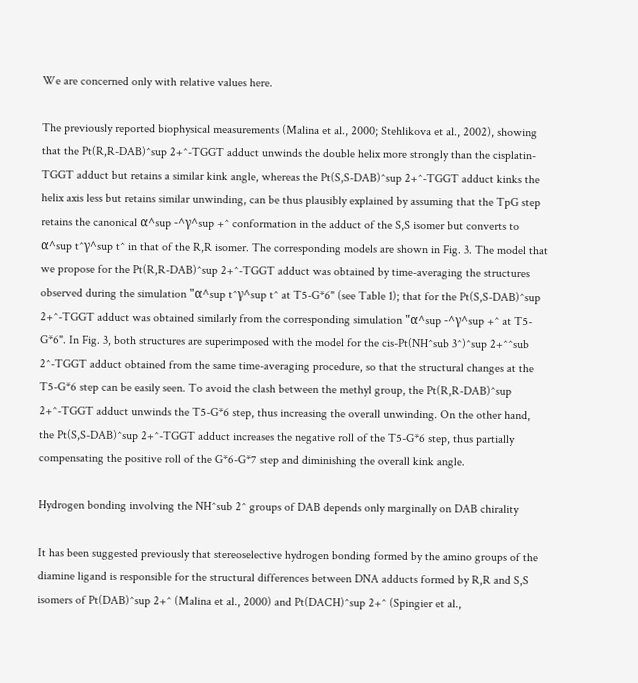We are concerned only with relative values here.

The previously reported biophysical measurements (Malina et al., 2000; Stehlikova et al., 2002), showing that the Pt(R,R-DAB)^sup 2+^-TGGT adduct unwinds the double helix more strongly than the cisplatin-TGGT adduct but retains a similar kink angle, whereas the Pt(S,S-DAB)^sup 2+^-TGGT adduct kinks the helix axis less but retains similar unwinding, can be thus plausibly explained by assuming that the TpG step retains the canonical α^sup -^γ^sup +^ conformation in the adduct of the S,S isomer but converts to α^sup t^γ^sup t^ in that of the R,R isomer. The corresponding models are shown in Fig. 3. The model that we propose for the Pt(R,R-DAB)^sup 2+^-TGGT adduct was obtained by time-averaging the structures observed during the simulation "α^sup t^γ^sup t^ at T5-G*6" (see Table 1); that for the Pt(S,S-DAB)^sup 2+^-TGGT adduct was obtained similarly from the corresponding simulation "α^sup -^γ^sup +^ at T5-G*6". In Fig. 3, both structures are superimposed with the model for the cis-Pt(NH^sub 3^)^sup 2+^^sub 2^-TGGT adduct obtained from the same time-averaging procedure, so that the structural changes at the T5-G*6 step can be easily seen. To avoid the clash between the methyl group, the Pt(R,R-DAB)^sup 2+^-TGGT adduct unwinds the T5-G*6 step, thus increasing the overall unwinding. On the other hand, the Pt(S,S-DAB)^sup 2+^-TGGT adduct increases the negative roll of the T5-G*6 step, thus partially compensating the positive roll of the G*6-G*7 step and diminishing the overall kink angle.

Hydrogen bonding involving the NH^sub 2^ groups of DAB depends only marginally on DAB chirality

It has been suggested previously that stereoselective hydrogen bonding formed by the amino groups of the diamine ligand is responsible for the structural differences between DNA adducts formed by R,R and S,S isomers of Pt(DAB)^sup 2+^ (Malina et al., 2000) and Pt(DACH)^sup 2+^ (Spingier et al.,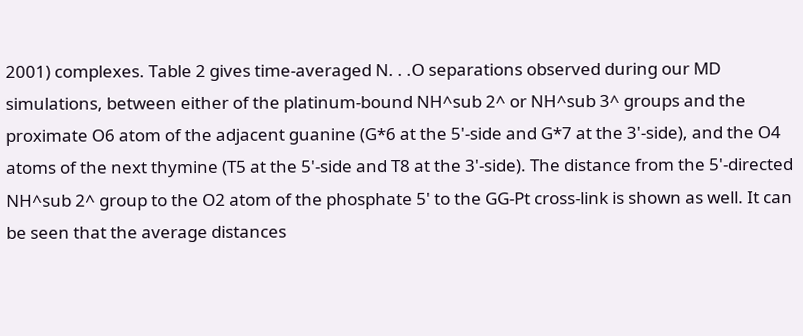2001) complexes. Table 2 gives time-averaged N. . .O separations observed during our MD simulations, between either of the platinum-bound NH^sub 2^ or NH^sub 3^ groups and the proximate O6 atom of the adjacent guanine (G*6 at the 5'-side and G*7 at the 3'-side), and the O4 atoms of the next thymine (T5 at the 5'-side and T8 at the 3'-side). The distance from the 5'-directed NH^sub 2^ group to the O2 atom of the phosphate 5' to the GG-Pt cross-link is shown as well. It can be seen that the average distances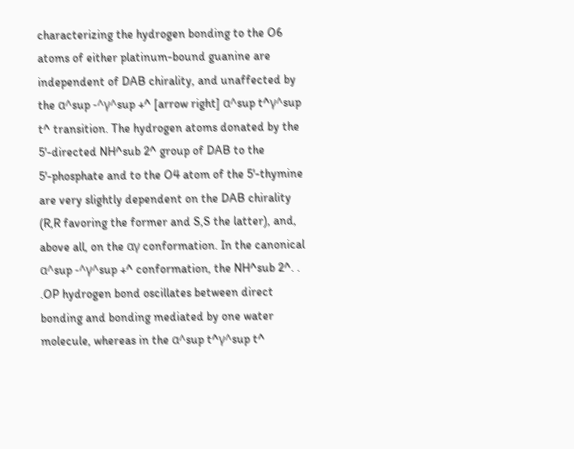characterizing the hydrogen bonding to the O6 atoms of either platinum-bound guanine are independent of DAB chirality, and unaffected by the α^sup -^γ^sup +^ [arrow right] α^sup t^γ^sup t^ transition. The hydrogen atoms donated by the 5'-directed NH^sub 2^ group of DAB to the 5'-phosphate and to the O4 atom of the 5'-thymine are very slightly dependent on the DAB chirality (R,R favoring the former and S,S the latter), and, above all, on the αγ conformation. In the canonical α^sup -^γ^sup +^ conformation, the NH^sub 2^. . .OP hydrogen bond oscillates between direct bonding and bonding mediated by one water molecule, whereas in the α^sup t^γ^sup t^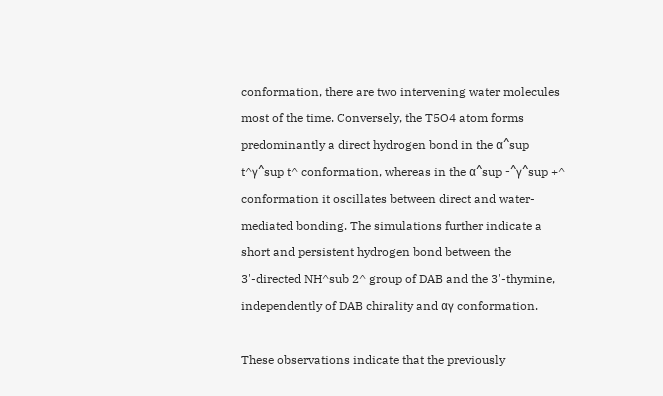conformation, there are two intervening water molecules most of the time. Conversely, the T5O4 atom forms predominantly a direct hydrogen bond in the α^sup t^γ^sup t^ conformation, whereas in the α^sup -^γ^sup +^ conformation it oscillates between direct and water-mediated bonding. The simulations further indicate a short and persistent hydrogen bond between the 3'-directed NH^sub 2^ group of DAB and the 3'-thymine, independently of DAB chirality and αγ conformation.

These observations indicate that the previously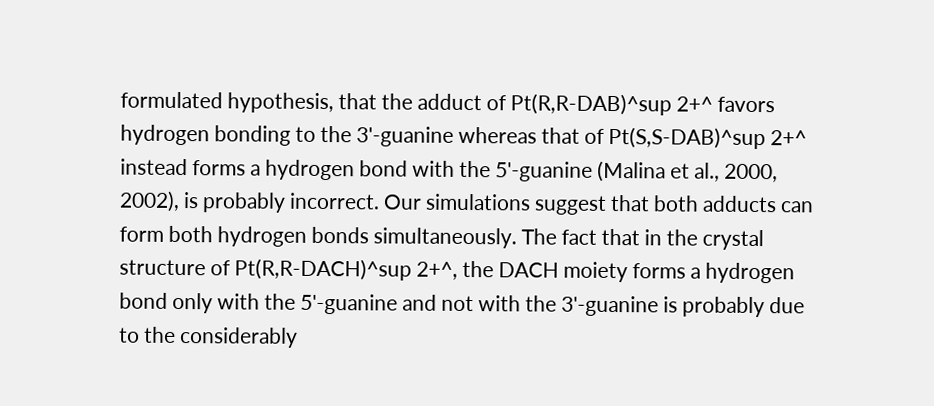formulated hypothesis, that the adduct of Pt(R,R-DAB)^sup 2+^ favors hydrogen bonding to the 3'-guanine whereas that of Pt(S,S-DAB)^sup 2+^ instead forms a hydrogen bond with the 5'-guanine (Malina et al., 2000, 2002), is probably incorrect. Our simulations suggest that both adducts can form both hydrogen bonds simultaneously. The fact that in the crystal structure of Pt(R,R-DACH)^sup 2+^, the DACH moiety forms a hydrogen bond only with the 5'-guanine and not with the 3'-guanine is probably due to the considerably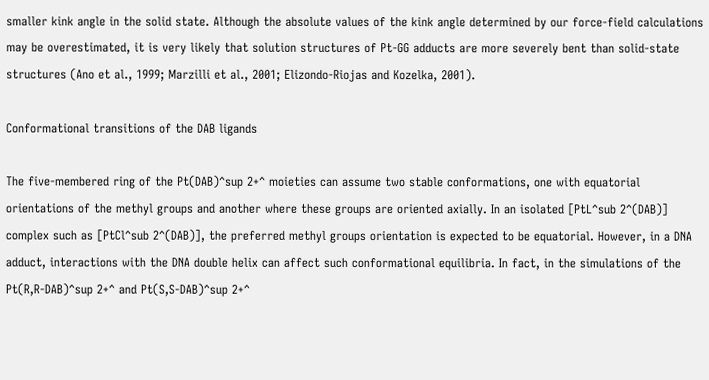smaller kink angle in the solid state. Although the absolute values of the kink angle determined by our force-field calculations may be overestimated, it is very likely that solution structures of Pt-GG adducts are more severely bent than solid-state structures (Ano et al., 1999; Marzilli et al., 2001; Elizondo-Riojas and Kozelka, 2001).

Conformational transitions of the DAB ligands

The five-membered ring of the Pt(DAB)^sup 2+^ moieties can assume two stable conformations, one with equatorial orientations of the methyl groups and another where these groups are oriented axially. In an isolated [PtL^sub 2^(DAB)] complex such as [PtCl^sub 2^(DAB)], the preferred methyl groups orientation is expected to be equatorial. However, in a DNA adduct, interactions with the DNA double helix can affect such conformational equilibria. In fact, in the simulations of the Pt(R,R-DAB)^sup 2+^ and Pt(S,S-DAB)^sup 2+^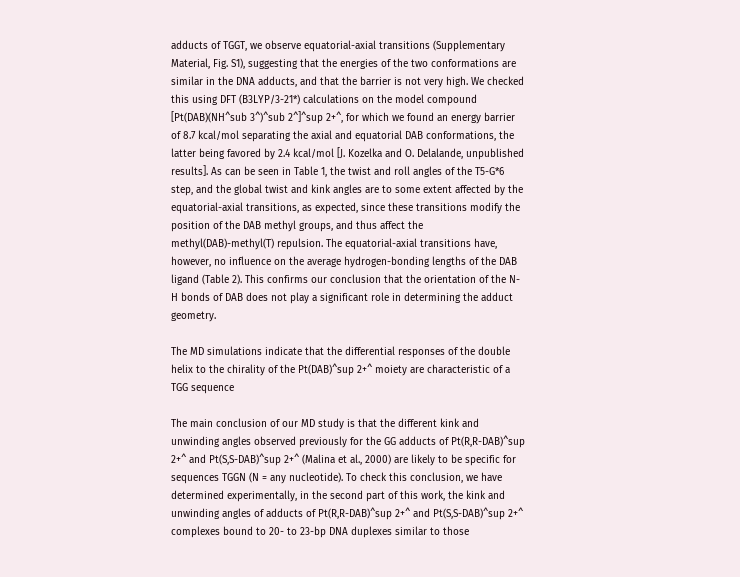adducts of TGGT, we observe equatorial-axial transitions (Supplementary Material, Fig. S1), suggesting that the energies of the two conformations are similar in the DNA adducts, and that the barrier is not very high. We checked this using DFT (B3LYP/3-21*) calculations on the model compound [Pt(DAB)(NH^sub 3^)^sub 2^]^sup 2+^, for which we found an energy barrier of 8.7 kcal/mol separating the axial and equatorial DAB conformations, the latter being favored by 2.4 kcal/mol [J. Kozelka and O. Delalande, unpublished results]. As can be seen in Table 1, the twist and roll angles of the T5-G*6 step, and the global twist and kink angles are to some extent affected by the equatorial-axial transitions, as expected, since these transitions modify the position of the DAB methyl groups, and thus affect the methyl(DAB)-methyl(T) repulsion. The equatorial-axial transitions have, however, no influence on the average hydrogen-bonding lengths of the DAB ligand (Table 2). This confirms our conclusion that the orientation of the N-H bonds of DAB does not play a significant role in determining the adduct geometry.

The MD simulations indicate that the differential responses of the double helix to the chirality of the Pt(DAB)^sup 2+^ moiety are characteristic of a TGG sequence

The main conclusion of our MD study is that the different kink and unwinding angles observed previously for the GG adducts of Pt(R,R-DAB)^sup 2+^ and Pt(S,S-DAB)^sup 2+^ (Malina et al., 2000) are likely to be specific for sequences TGGN (N = any nucleotide). To check this conclusion, we have determined experimentally, in the second part of this work, the kink and unwinding angles of adducts of Pt(R,R-DAB)^sup 2+^ and Pt(S,S-DAB)^sup 2+^ complexes bound to 20- to 23-bp DNA duplexes similar to those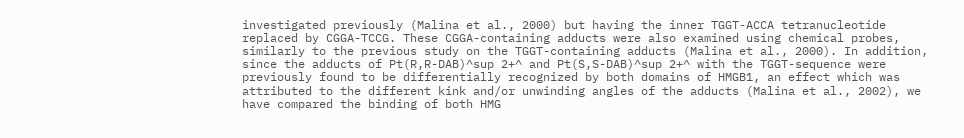investigated previously (Malina et al., 2000) but having the inner TGGT-ACCA tetranucleotide replaced by CGGA-TCCG. These CGGA-containing adducts were also examined using chemical probes, similarly to the previous study on the TGGT-containing adducts (Malina et al., 2000). In addition, since the adducts of Pt(R,R-DAB)^sup 2+^ and Pt(S,S-DAB)^sup 2+^ with the TGGT-sequence were previously found to be differentially recognized by both domains of HMGB1, an effect which was attributed to the different kink and/or unwinding angles of the adducts (Malina et al., 2002), we have compared the binding of both HMG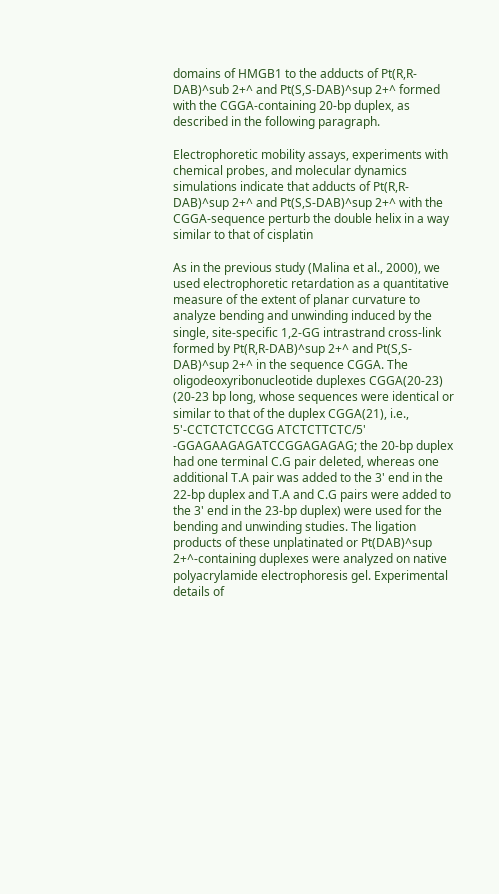domains of HMGB1 to the adducts of Pt(R,R-DAB)^sub 2+^ and Pt(S,S-DAB)^sup 2+^ formed with the CGGA-containing 20-bp duplex, as described in the following paragraph.

Electrophoretic mobility assays, experiments with chemical probes, and molecular dynamics simulations indicate that adducts of Pt(R,R-DAB)^sup 2+^ and Pt(S,S-DAB)^sup 2+^ with the CGGA-sequence perturb the double helix in a way similar to that of cisplatin

As in the previous study (Malina et al., 2000), we used electrophoretic retardation as a quantitative measure of the extent of planar curvature to analyze bending and unwinding induced by the single, site-specific 1,2-GG intrastrand cross-link formed by Pt(R,R-DAB)^sup 2+^ and Pt(S,S-DAB)^sup 2+^ in the sequence CGGA. The oligodeoxyribonucleotide duplexes CGGA(20-23) (20-23 bp long, whose sequences were identical or similar to that of the duplex CGGA(21), i.e., 5'-CCTCTCTCCGG ATCTCTTCTC/5' -GGAGAAGAGATCCGGAGAGAG; the 20-bp duplex had one terminal C.G pair deleted, whereas one additional T.A pair was added to the 3' end in the 22-bp duplex and T.A and C.G pairs were added to the 3' end in the 23-bp duplex) were used for the bending and unwinding studies. The ligation products of these unplatinated or Pt(DAB)^sup 2+^-containing duplexes were analyzed on native polyacrylamide electrophoresis gel. Experimental details of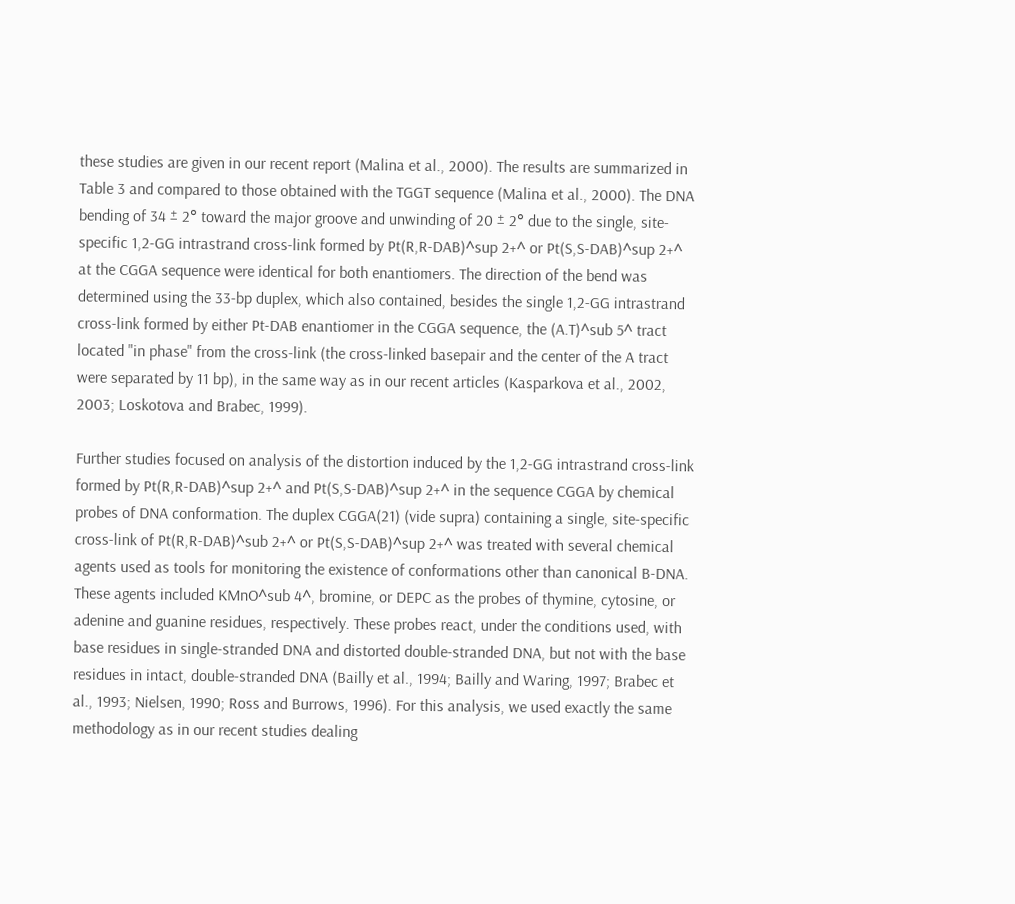these studies are given in our recent report (Malina et al., 2000). The results are summarized in Table 3 and compared to those obtained with the TGGT sequence (Malina et al., 2000). The DNA bending of 34 ± 2° toward the major groove and unwinding of 20 ± 2° due to the single, site-specific 1,2-GG intrastrand cross-link formed by Pt(R,R-DAB)^sup 2+^ or Pt(S,S-DAB)^sup 2+^ at the CGGA sequence were identical for both enantiomers. The direction of the bend was determined using the 33-bp duplex, which also contained, besides the single 1,2-GG intrastrand cross-link formed by either Pt-DAB enantiomer in the CGGA sequence, the (A.T)^sub 5^ tract located "in phase" from the cross-link (the cross-linked basepair and the center of the A tract were separated by 11 bp), in the same way as in our recent articles (Kasparkova et al., 2002, 2003; Loskotova and Brabec, 1999).

Further studies focused on analysis of the distortion induced by the 1,2-GG intrastrand cross-link formed by Pt(R,R-DAB)^sup 2+^ and Pt(S,S-DAB)^sup 2+^ in the sequence CGGA by chemical probes of DNA conformation. The duplex CGGA(21) (vide supra) containing a single, site-specific cross-link of Pt(R,R-DAB)^sub 2+^ or Pt(S,S-DAB)^sup 2+^ was treated with several chemical agents used as tools for monitoring the existence of conformations other than canonical B-DNA. These agents included KMnO^sub 4^, bromine, or DEPC as the probes of thymine, cytosine, or adenine and guanine residues, respectively. These probes react, under the conditions used, with base residues in single-stranded DNA and distorted double-stranded DNA, but not with the base residues in intact, double-stranded DNA (Bailly et al., 1994; Bailly and Waring, 1997; Brabec et al., 1993; Nielsen, 1990; Ross and Burrows, 1996). For this analysis, we used exactly the same methodology as in our recent studies dealing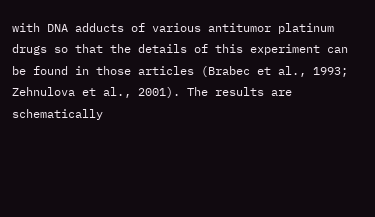with DNA adducts of various antitumor platinum drugs so that the details of this experiment can be found in those articles (Brabec et al., 1993; Zehnulova et al., 2001). The results are schematically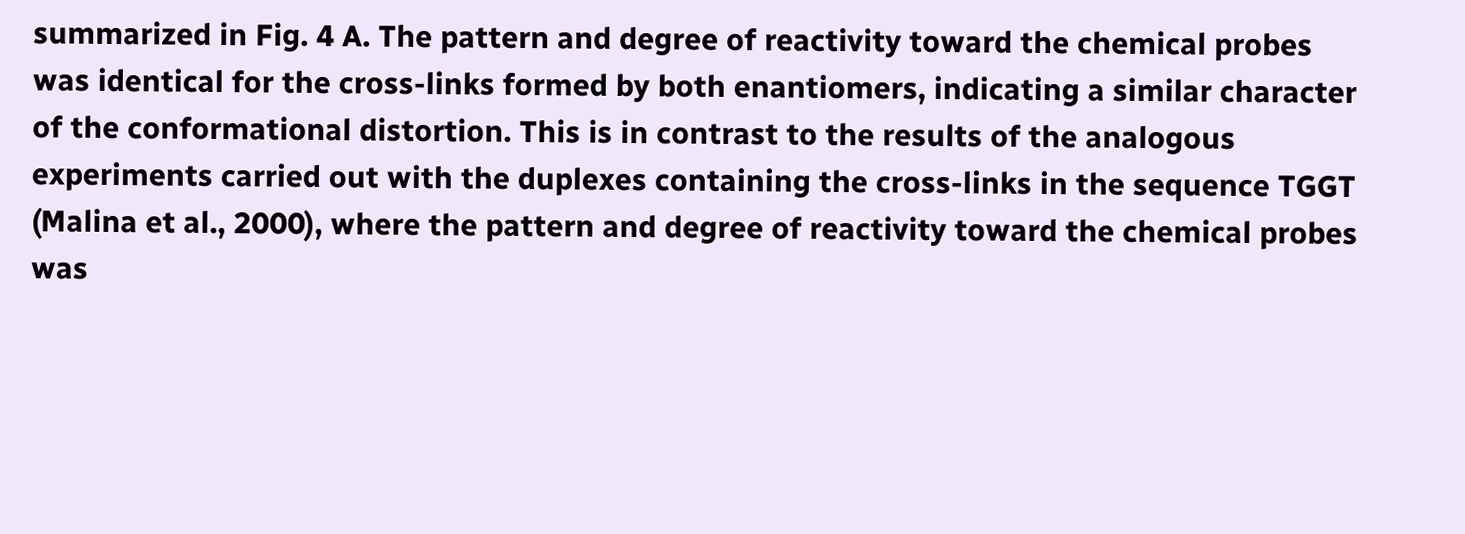summarized in Fig. 4 A. The pattern and degree of reactivity toward the chemical probes was identical for the cross-links formed by both enantiomers, indicating a similar character of the conformational distortion. This is in contrast to the results of the analogous experiments carried out with the duplexes containing the cross-links in the sequence TGGT (Malina et al., 2000), where the pattern and degree of reactivity toward the chemical probes was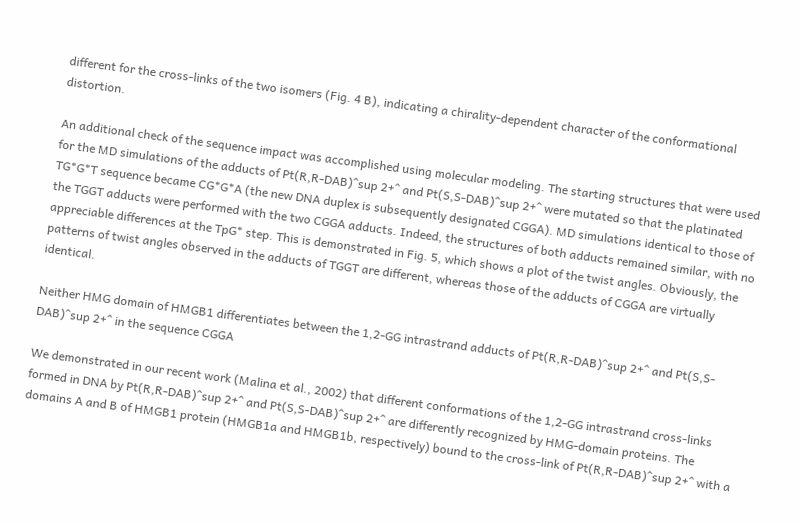different for the cross-links of the two isomers (Fig. 4 B), indicating a chirality-dependent character of the conformational distortion.

An additional check of the sequence impact was accomplished using molecular modeling. The starting structures that were used for the MD simulations of the adducts of Pt(R,R-DAB)^sup 2+^ and Pt(S,S-DAB)^sup 2+^ were mutated so that the platinated TG*G*T sequence became CG*G*A (the new DNA duplex is subsequently designated CGGA). MD simulations identical to those of the TGGT adducts were performed with the two CGGA adducts. Indeed, the structures of both adducts remained similar, with no appreciable differences at the TpG* step. This is demonstrated in Fig. 5, which shows a plot of the twist angles. Obviously, the patterns of twist angles observed in the adducts of TGGT are different, whereas those of the adducts of CGGA are virtually identical.

Neither HMG domain of HMGB1 differentiates between the 1,2-GG intrastrand adducts of Pt(R,R-DAB)^sup 2+^ and Pt(S,S-DAB)^sup 2+^ in the sequence CGGA

We demonstrated in our recent work (Malina et al., 2002) that different conformations of the 1,2-GG intrastrand cross-links formed in DNA by Pt(R,R-DAB)^sup 2+^ and Pt(S,S-DAB)^sup 2+^ are differently recognized by HMG-domain proteins. The domains A and B of HMGB1 protein (HMGB1a and HMGB1b, respectively) bound to the cross-link of Pt(R,R-DAB)^sup 2+^ with a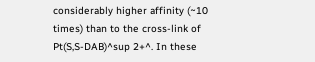considerably higher affinity (~10 times) than to the cross-link of Pt(S,S-DAB)^sup 2+^. In these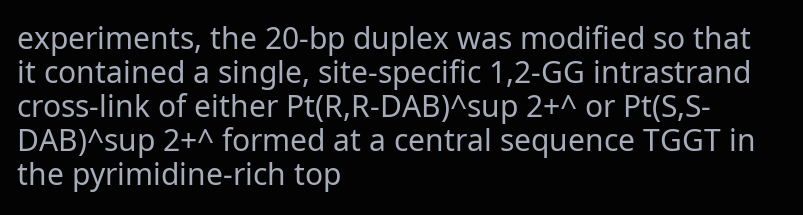experiments, the 20-bp duplex was modified so that it contained a single, site-specific 1,2-GG intrastrand cross-link of either Pt(R,R-DAB)^sup 2+^ or Pt(S,S-DAB)^sup 2+^ formed at a central sequence TGGT in the pyrimidine-rich top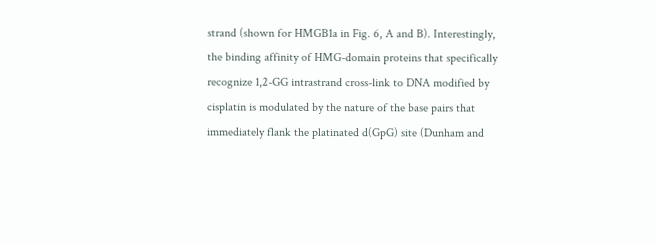strand (shown for HMGB1a in Fig. 6, A and B). Interestingly, the binding affinity of HMG-domain proteins that specifically recognize 1,2-GG intrastrand cross-link to DNA modified by cisplatin is modulated by the nature of the base pairs that immediately flank the platinated d(GpG) site (Dunham and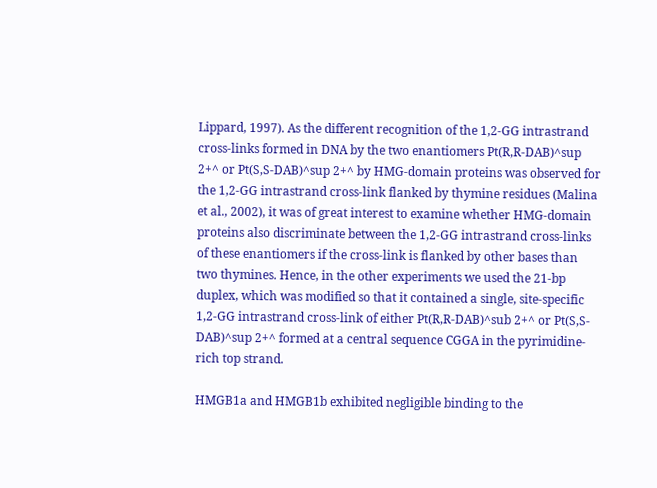Lippard, 1997). As the different recognition of the 1,2-GG intrastrand cross-links formed in DNA by the two enantiomers Pt(R,R-DAB)^sup 2+^ or Pt(S,S-DAB)^sup 2+^ by HMG-domain proteins was observed for the 1,2-GG intrastrand cross-link flanked by thymine residues (Malina et al., 2002), it was of great interest to examine whether HMG-domain proteins also discriminate between the 1,2-GG intrastrand cross-links of these enantiomers if the cross-link is flanked by other bases than two thymines. Hence, in the other experiments we used the 21-bp duplex, which was modified so that it contained a single, site-specific 1,2-GG intrastrand cross-link of either Pt(R,R-DAB)^sub 2+^ or Pt(S,S-DAB)^sup 2+^ formed at a central sequence CGGA in the pyrimidine-rich top strand.

HMGB1a and HMGB1b exhibited negligible binding to the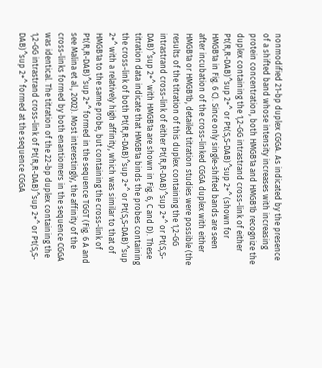nonmodified 21-bp duplex CGGA. As indicated by the presence of a shifted band whose intensity increases with increasing protein concentration, both HMGB1a and HMGB1b recognize the duplex containing the 1,2-GG intrastrand cross-link of either Pt(R,R-DAB)^sup 2+^ or Pt(S,S-DAB)^sup 2+^ (shown for HMGB1a in Fig. 6 C). Since only single-shifted bands are seen after incubation of the cross-linked CGGA duplex with either HMGB1a or HMGB1b, detailed titration studies were possible (the results of the titration of this duplex containing the 1,2-GG intrastrand cross-link of either Pt(R,R-DAB)^sup 2+^ or Pt(S,S-DAB)^sup 2+^ with HMGB1a are shown in Fig. 6, C and D). These titration data indicate that HMGB1a binds the probes containing the cross-link of both Pt(R,R-DAB)^sup 2+^ or Pt(S,S-DAB)^sup 2+^ with a relatively high affinity, which was similar to that of HMGB1a to the same probe, but containing the cross-link of Pt(R,R-DAB)^sup 2+^ formed in the sequence TGGT (Fig. 6 A and see Malina et al., 2002). Most interestingly, the affinity of the cross-links formed by both enantiomers in the sequence CGGA was identical. The titration of the 22-bp duplex containing the 1,2-GG intrastrand cross-link of Pt(R,R-DAB)^sup 2+^ or Pt(S,S-DAB)^sup 2+^ formed at the sequence CGGA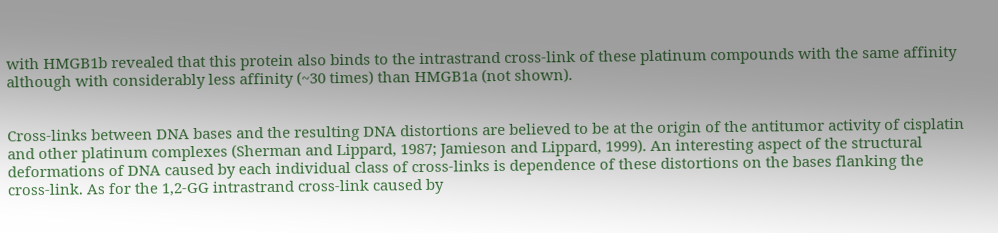with HMGB1b revealed that this protein also binds to the intrastrand cross-link of these platinum compounds with the same affinity although with considerably less affinity (~30 times) than HMGB1a (not shown).


Cross-links between DNA bases and the resulting DNA distortions are believed to be at the origin of the antitumor activity of cisplatin and other platinum complexes (Sherman and Lippard, 1987; Jamieson and Lippard, 1999). An interesting aspect of the structural deformations of DNA caused by each individual class of cross-links is dependence of these distortions on the bases flanking the cross-link. As for the 1,2-GG intrastrand cross-link caused by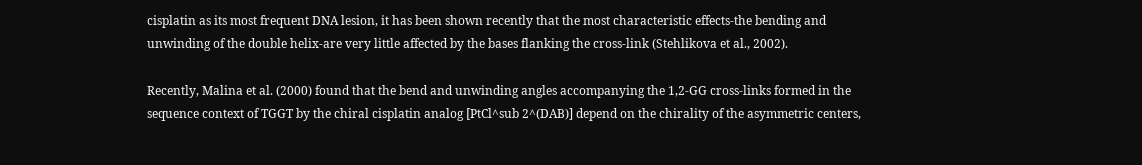cisplatin as its most frequent DNA lesion, it has been shown recently that the most characteristic effects-the bending and unwinding of the double helix-are very little affected by the bases flanking the cross-link (Stehlikova et al., 2002).

Recently, Malina et al. (2000) found that the bend and unwinding angles accompanying the 1,2-GG cross-links formed in the sequence context of TGGT by the chiral cisplatin analog [PtCl^sub 2^(DAB)] depend on the chirality of the asymmetric centers,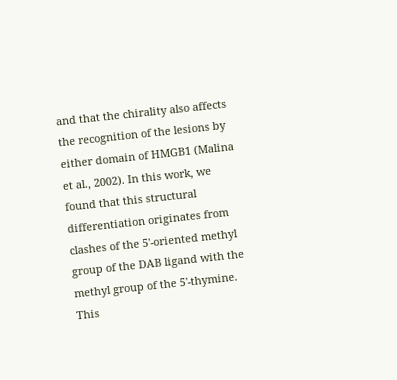and that the chirality also affects the recognition of the lesions by either domain of HMGB1 (Malina et al., 2002). In this work, we found that this structural differentiation originates from clashes of the 5'-oriented methyl group of the DAB ligand with the methyl group of the 5'-thymine. This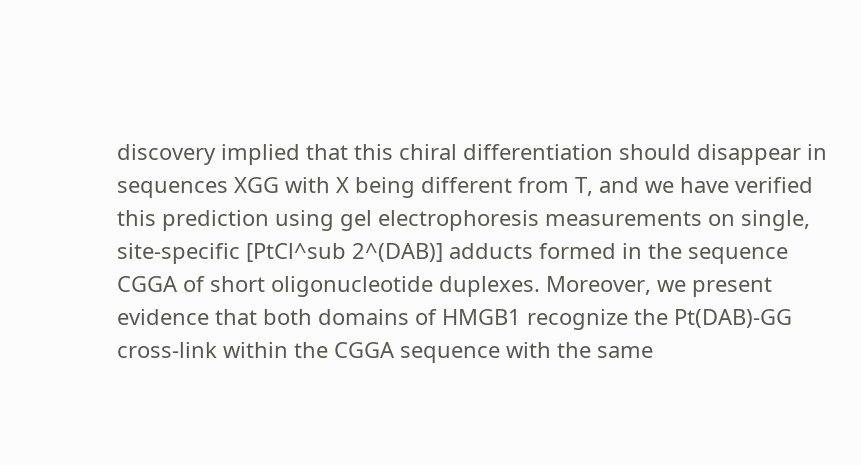discovery implied that this chiral differentiation should disappear in sequences XGG with X being different from T, and we have verified this prediction using gel electrophoresis measurements on single, site-specific [PtCl^sub 2^(DAB)] adducts formed in the sequence CGGA of short oligonucleotide duplexes. Moreover, we present evidence that both domains of HMGB1 recognize the Pt(DAB)-GG cross-link within the CGGA sequence with the same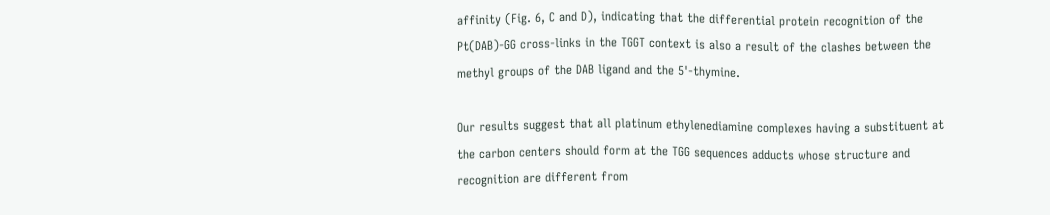affinity (Fig. 6, C and D), indicating that the differential protein recognition of the Pt(DAB)-GG cross-links in the TGGT context is also a result of the clashes between the methyl groups of the DAB ligand and the 5'-thymine.

Our results suggest that all platinum ethylenediamine complexes having a substituent at the carbon centers should form at the TGG sequences adducts whose structure and recognition are different from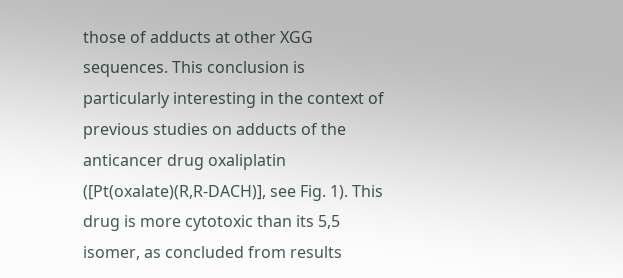those of adducts at other XGG sequences. This conclusion is particularly interesting in the context of previous studies on adducts of the anticancer drug oxaliplatin ([Pt(oxalate)(R,R-DACH)], see Fig. 1). This drug is more cytotoxic than its 5,5 isomer, as concluded from results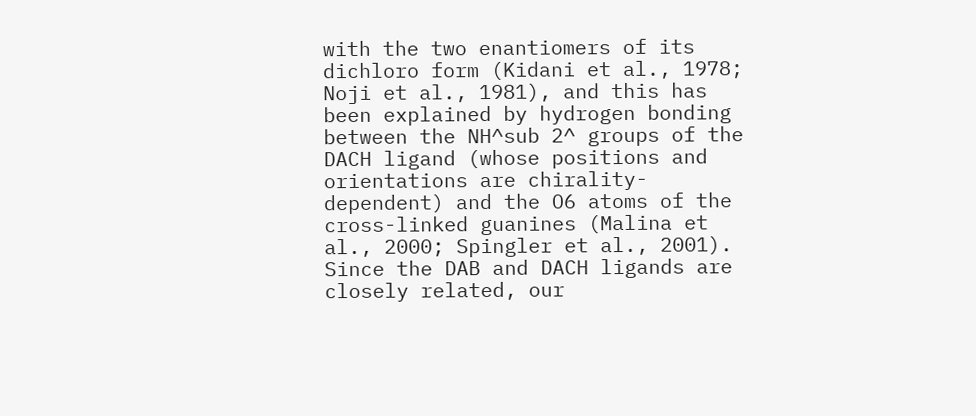with the two enantiomers of its dichloro form (Kidani et al., 1978; Noji et al., 1981), and this has been explained by hydrogen bonding between the NH^sub 2^ groups of the DACH ligand (whose positions and orientations are chirality-dependent) and the O6 atoms of the cross-linked guanines (Malina et al., 2000; Spingler et al., 2001). Since the DAB and DACH ligands are closely related, our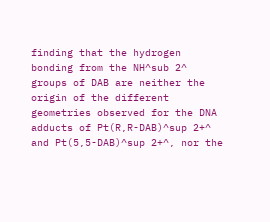finding that the hydrogen bonding from the NH^sub 2^ groups of DAB are neither the origin of the different geometries observed for the DNA adducts of Pt(R,R-DAB)^sup 2+^ and Pt(5,5-DAB)^sup 2+^, nor the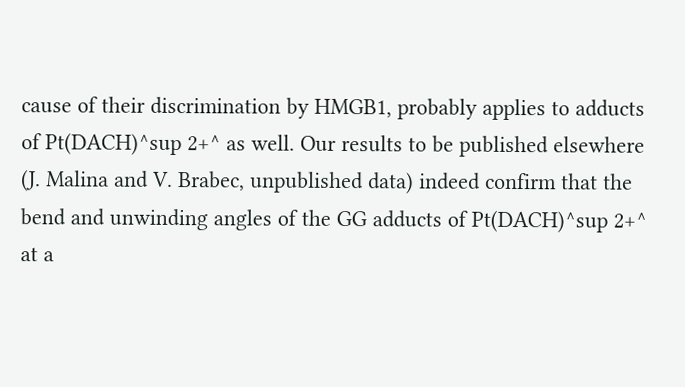cause of their discrimination by HMGB1, probably applies to adducts of Pt(DACH)^sup 2+^ as well. Our results to be published elsewhere (J. Malina and V. Brabec, unpublished data) indeed confirm that the bend and unwinding angles of the GG adducts of Pt(DACH)^sup 2+^ at a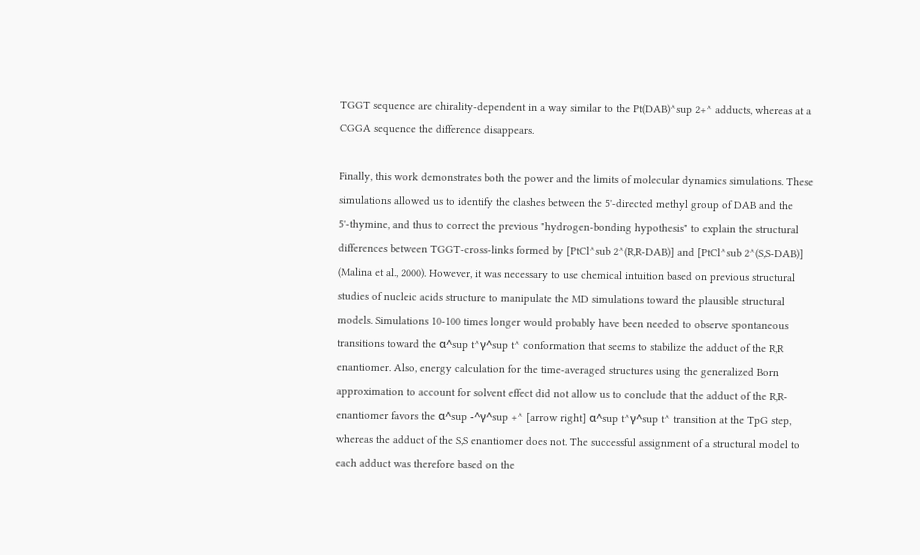TGGT sequence are chirality-dependent in a way similar to the Pt(DAB)^sup 2+^ adducts, whereas at a CGGA sequence the difference disappears.

Finally, this work demonstrates both the power and the limits of molecular dynamics simulations. These simulations allowed us to identify the clashes between the 5'-directed methyl group of DAB and the 5'-thymine, and thus to correct the previous "hydrogen-bonding hypothesis" to explain the structural differences between TGGT-cross-links formed by [PtCl^sub 2^(R,R-DAB)] and [PtCl^sub 2^(S,S-DAB)] (Malina et al., 2000). However, it was necessary to use chemical intuition based on previous structural studies of nucleic acids structure to manipulate the MD simulations toward the plausible structural models. Simulations 10-100 times longer would probably have been needed to observe spontaneous transitions toward the α^sup t^γ^sup t^ conformation that seems to stabilize the adduct of the R,R enantiomer. Also, energy calculation for the time-averaged structures using the generalized Born approximation to account for solvent effect did not allow us to conclude that the adduct of the R,R-enantiomer favors the α^sup -^γ^sup +^ [arrow right] α^sup t^γ^sup t^ transition at the TpG step, whereas the adduct of the S,S enantiomer does not. The successful assignment of a structural model to each adduct was therefore based on the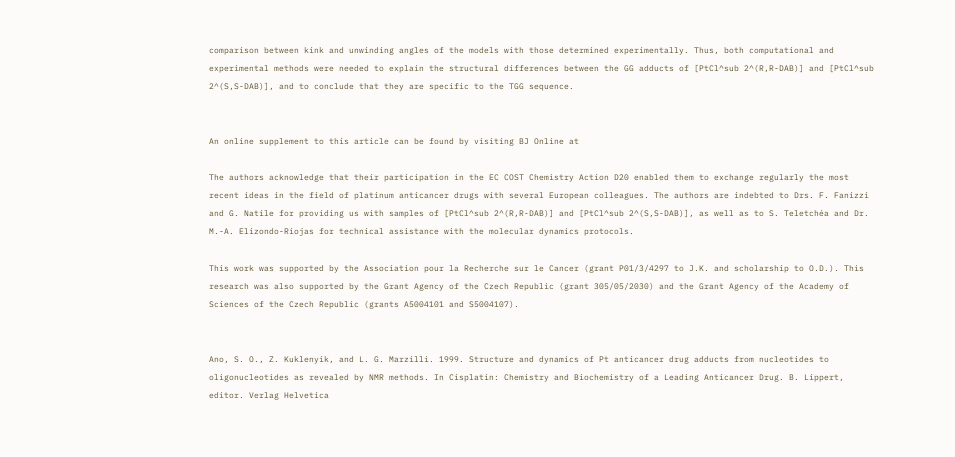comparison between kink and unwinding angles of the models with those determined experimentally. Thus, both computational and experimental methods were needed to explain the structural differences between the GG adducts of [PtCl^sub 2^(R,R-DAB)] and [PtCl^sub 2^(S,S-DAB)], and to conclude that they are specific to the TGG sequence.


An online supplement to this article can be found by visiting BJ Online at

The authors acknowledge that their participation in the EC COST Chemistry Action D20 enabled them to exchange regularly the most recent ideas in the field of platinum anticancer drugs with several European colleagues. The authors are indebted to Drs. F. Fanizzi and G. Natile for providing us with samples of [PtCl^sub 2^(R,R-DAB)] and [PtCl^sub 2^(S,S-DAB)], as well as to S. Teletchéa and Dr. M.-A. Elizondo-Riojas for technical assistance with the molecular dynamics protocols.

This work was supported by the Association pour la Recherche sur le Cancer (grant P01/3/4297 to J.K. and scholarship to O.D.). This research was also supported by the Grant Agency of the Czech Republic (grant 305/05/2030) and the Grant Agency of the Academy of Sciences of the Czech Republic (grants A5004101 and S5004107).


Ano, S. O., Z. Kuklenyik, and L. G. Marzilli. 1999. Structure and dynamics of Pt anticancer drug adducts from nucleotides to oligonucleotides as revealed by NMR methods. In Cisplatin: Chemistry and Biochemistry of a Leading Anticancer Drug. B. Lippert, editor. Verlag Helvetica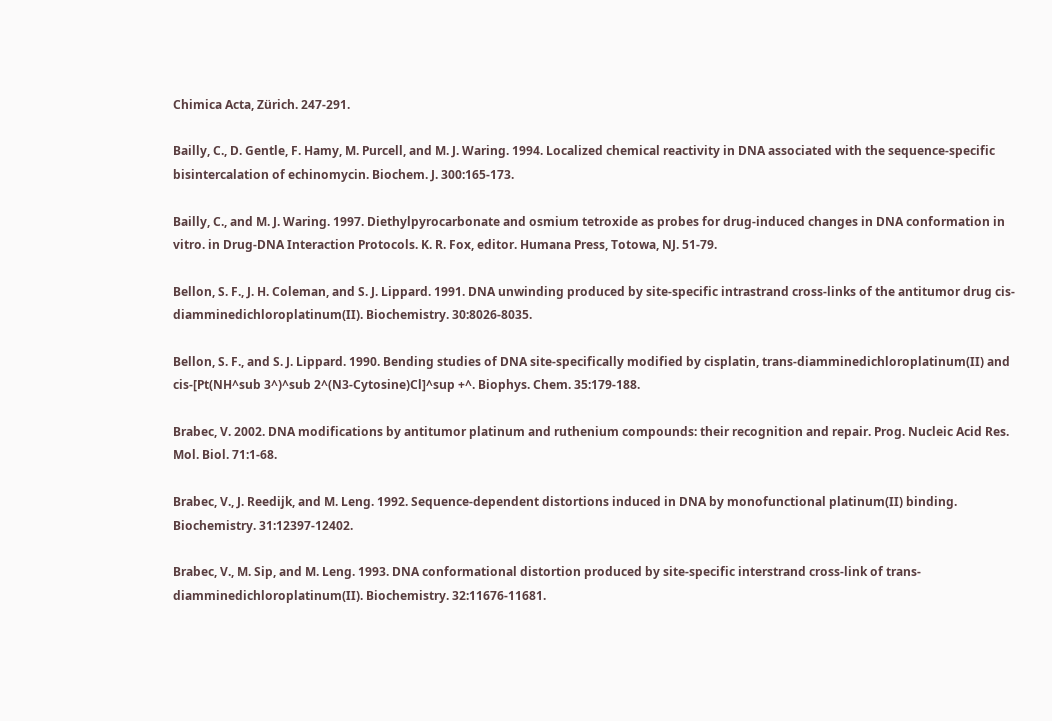Chimica Acta, Zürich. 247-291.

Bailly, C., D. Gentle, F. Hamy, M. Purcell, and M. J. Waring. 1994. Localized chemical reactivity in DNA associated with the sequence-specific bisintercalation of echinomycin. Biochem. J. 300:165-173.

Bailly, C., and M. J. Waring. 1997. Diethylpyrocarbonate and osmium tetroxide as probes for drug-induced changes in DNA conformation in vitro. in Drug-DNA Interaction Protocols. K. R. Fox, editor. Humana Press, Totowa, NJ. 51-79.

Bellon, S. F., J. H. Coleman, and S. J. Lippard. 1991. DNA unwinding produced by site-specific intrastrand cross-links of the antitumor drug cis-diamminedichloroplatinum(II). Biochemistry. 30:8026-8035.

Bellon, S. F., and S. J. Lippard. 1990. Bending studies of DNA site-specifically modified by cisplatin, trans-diamminedichloroplatinum(II) and cis-[Pt(NH^sub 3^)^sub 2^(N3-Cytosine)Cl]^sup +^. Biophys. Chem. 35:179-188.

Brabec, V. 2002. DNA modifications by antitumor platinum and ruthenium compounds: their recognition and repair. Prog. Nucleic Acid Res. Mol. Biol. 71:1-68.

Brabec, V., J. Reedijk, and M. Leng. 1992. Sequence-dependent distortions induced in DNA by monofunctional platinum(II) binding. Biochemistry. 31:12397-12402.

Brabec, V., M. Sip, and M. Leng. 1993. DNA conformational distortion produced by site-specific interstrand cross-link of trans-diamminedichloroplatinum(II). Biochemistry. 32:11676-11681.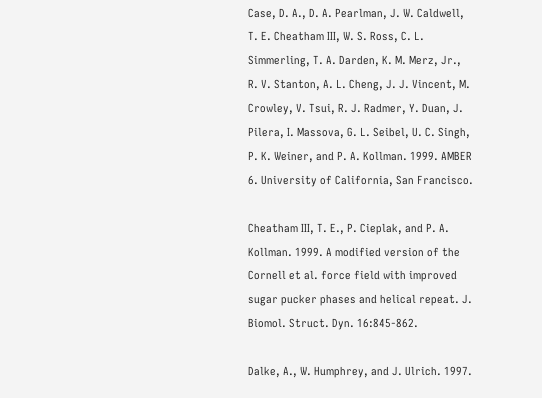Case, D. A., D. A. Pearlman, J. W. Caldwell, T. E. Cheatham III, W. S. Ross, C. L. Simmerling, T. A. Darden, K. M. Merz, Jr., R. V. Stanton, A. L. Cheng, J. J. Vincent, M. Crowley, V. Tsui, R. J. Radmer, Y. Duan, J. Pilera, I. Massova, G. L. Seibel, U. C. Singh, P. K. Weiner, and P. A. Kollman. 1999. AMBER 6. University of California, San Francisco.

Cheatham III, T. E., P. Cieplak, and P. A. Kollman. 1999. A modified version of the Cornell et al. force field with improved sugar pucker phases and helical repeat. J. Biomol. Struct. Dyn. 16:845-862.

Dalke, A., W. Humphrey, and J. Ulrich. 1997.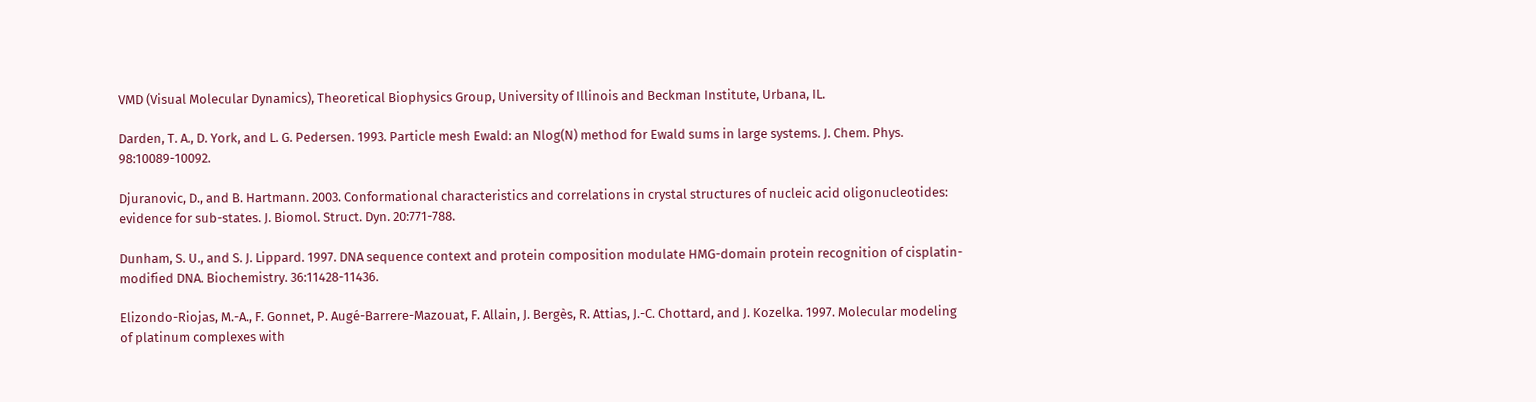VMD (Visual Molecular Dynamics), Theoretical Biophysics Group, University of Illinois and Beckman Institute, Urbana, IL.

Darden, T. A., D. York, and L. G. Pedersen. 1993. Particle mesh Ewald: an Nlog(N) method for Ewald sums in large systems. J. Chem. Phys. 98:10089-10092.

Djuranovic, D., and B. Hartmann. 2003. Conformational characteristics and correlations in crystal structures of nucleic acid oligonucleotides: evidence for sub-states. J. Biomol. Struct. Dyn. 20:771-788.

Dunham, S. U., and S. J. Lippard. 1997. DNA sequence context and protein composition modulate HMG-domain protein recognition of cisplatin-modified DNA. Biochemistry. 36:11428-11436.

Elizondo-Riojas, M.-A., F. Gonnet, P. Augé-Barrere-Mazouat, F. Allain, J. Bergès, R. Attias, J.-C. Chottard, and J. Kozelka. 1997. Molecular modeling of platinum complexes with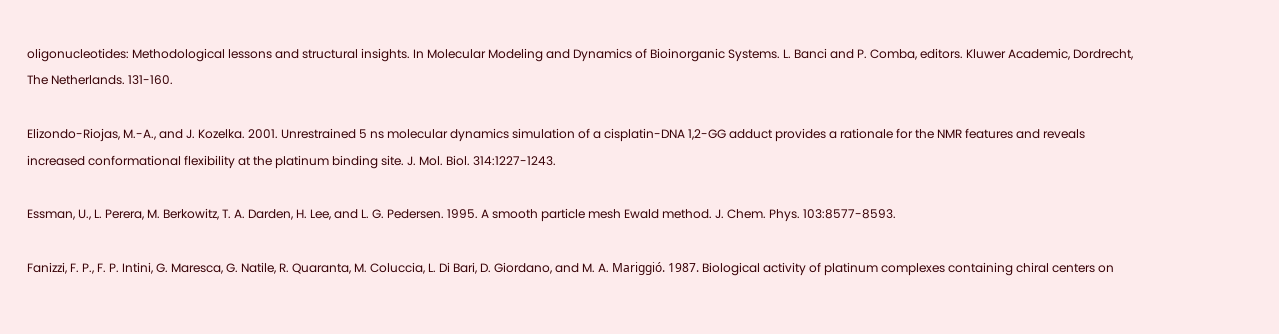oligonucleotides: Methodological lessons and structural insights. In Molecular Modeling and Dynamics of Bioinorganic Systems. L. Banci and P. Comba, editors. Kluwer Academic, Dordrecht, The Netherlands. 131-160.

Elizondo-Riojas, M.-A., and J. Kozelka. 2001. Unrestrained 5 ns molecular dynamics simulation of a cisplatin-DNA 1,2-GG adduct provides a rationale for the NMR features and reveals increased conformational flexibility at the platinum binding site. J. Mol. Biol. 314:1227-1243.

Essman, U., L. Perera, M. Berkowitz, T. A. Darden, H. Lee, and L. G. Pedersen. 1995. A smooth particle mesh Ewald method. J. Chem. Phys. 103:8577-8593.

Fanizzi, F. P., F. P. Intini, G. Maresca, G. Natile, R. Quaranta, M. Coluccia, L. Di Bari, D. Giordano, and M. A. Mariggió. 1987. Biological activity of platinum complexes containing chiral centers on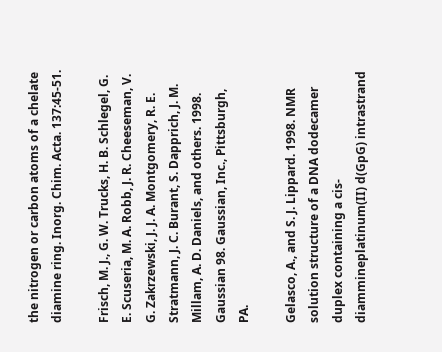the nitrogen or carbon atoms of a chelate diamine ring. Inorg. Chim. Acta. 137:45-51.

Frisch, M. J., G. W. Trucks, H. B. Schlegel, G. E. Scuseria, M. A. Robb, J. R. Cheeseman, V. G. Zakrzewski, J. J. A. Montgomery, R. E. Stratmann, J. C. Burant, S. Dapprich, J. M. Millam, A. D. Daniels, and others. 1998. Gaussian 98. Gaussian, Inc., Pittsburgh, PA.

Gelasco, A., and S. J. Lippard. 1998. NMR solution structure of a DNA dodecamer duplex containing a cis-diammineplatinum(II) d(GpG) intrastrand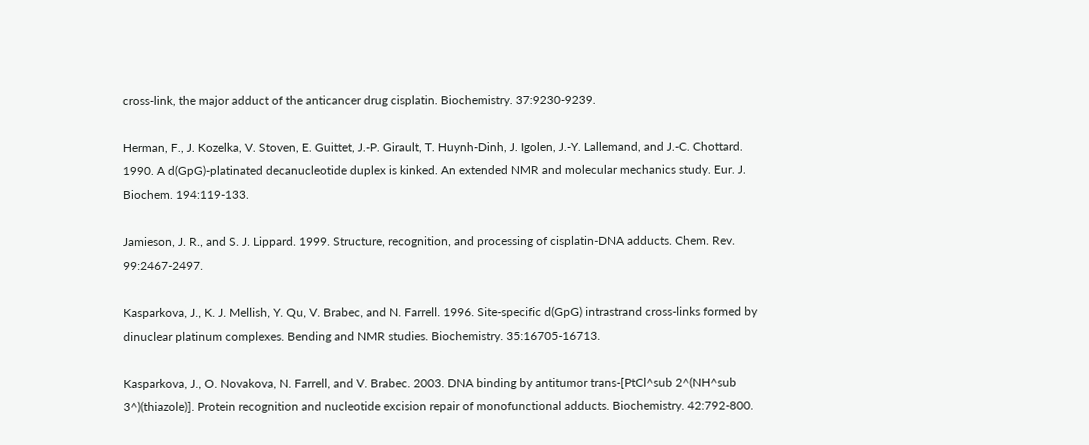cross-link, the major adduct of the anticancer drug cisplatin. Biochemistry. 37:9230-9239.

Herman, F., J. Kozelka, V. Stoven, E. Guittet, J.-P. Girault, T. Huynh-Dinh, J. Igolen, J.-Y. Lallemand, and J.-C. Chottard. 1990. A d(GpG)-platinated decanucleotide duplex is kinked. An extended NMR and molecular mechanics study. Eur. J. Biochem. 194:119-133.

Jamieson, J. R., and S. J. Lippard. 1999. Structure, recognition, and processing of cisplatin-DNA adducts. Chem. Rev. 99:2467-2497.

Kasparkova, J., K. J. Mellish, Y. Qu, V. Brabec, and N. Farrell. 1996. Site-specific d(GpG) intrastrand cross-links formed by dinuclear platinum complexes. Bending and NMR studies. Biochemistry. 35:16705-16713.

Kasparkova, J., O. Novakova, N. Farrell, and V. Brabec. 2003. DNA binding by antitumor trans-[PtCl^sub 2^(NH^sub 3^)(thiazole)]. Protein recognition and nucleotide excision repair of monofunctional adducts. Biochemistry. 42:792-800.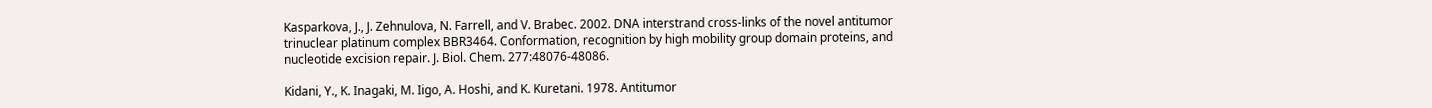Kasparkova, J., J. Zehnulova, N. Farrell, and V. Brabec. 2002. DNA interstrand cross-links of the novel antitumor trinuclear platinum complex BBR3464. Conformation, recognition by high mobility group domain proteins, and nucleotide excision repair. J. Biol. Chem. 277:48076-48086.

Kidani, Y., K. Inagaki, M. Iigo, A. Hoshi, and K. Kuretani. 1978. Antitumor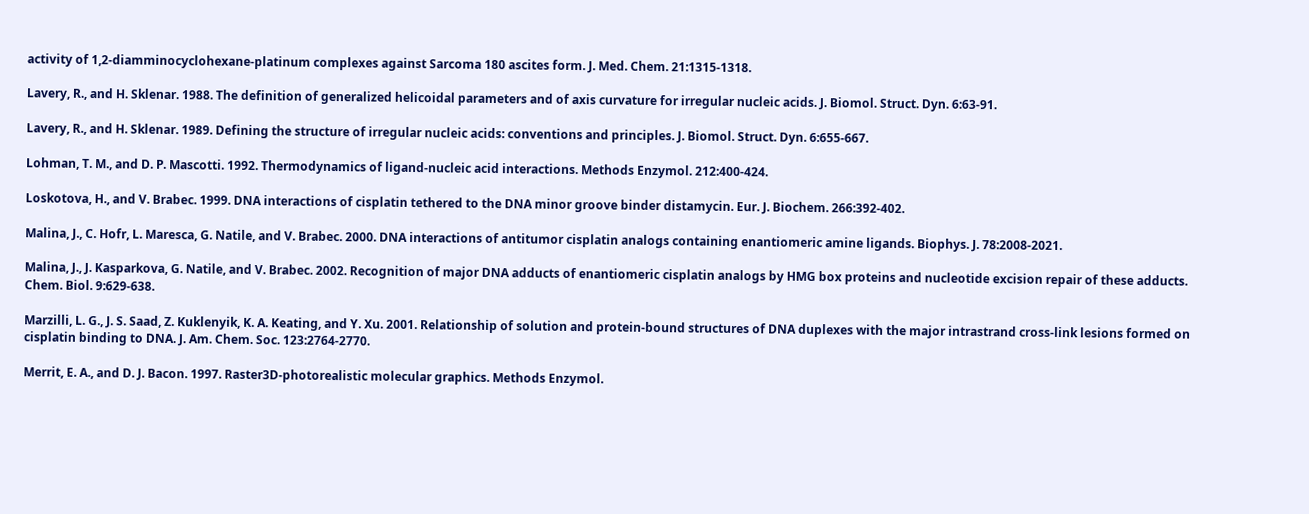activity of 1,2-diamminocyclohexane-platinum complexes against Sarcoma 180 ascites form. J. Med. Chem. 21:1315-1318.

Lavery, R., and H. Sklenar. 1988. The definition of generalized helicoidal parameters and of axis curvature for irregular nucleic acids. J. Biomol. Struct. Dyn. 6:63-91.

Lavery, R., and H. Sklenar. 1989. Defining the structure of irregular nucleic acids: conventions and principles. J. Biomol. Struct. Dyn. 6:655-667.

Lohman, T. M., and D. P. Mascotti. 1992. Thermodynamics of ligand-nucleic acid interactions. Methods Enzymol. 212:400-424.

Loskotova, H., and V. Brabec. 1999. DNA interactions of cisplatin tethered to the DNA minor groove binder distamycin. Eur. J. Biochem. 266:392-402.

Malina, J., C. Hofr, L. Maresca, G. Natile, and V. Brabec. 2000. DNA interactions of antitumor cisplatin analogs containing enantiomeric amine ligands. Biophys. J. 78:2008-2021.

Malina, J., J. Kasparkova, G. Natile, and V. Brabec. 2002. Recognition of major DNA adducts of enantiomeric cisplatin analogs by HMG box proteins and nucleotide excision repair of these adducts. Chem. Biol. 9:629-638.

Marzilli, L. G., J. S. Saad, Z. Kuklenyik, K. A. Keating, and Y. Xu. 2001. Relationship of solution and protein-bound structures of DNA duplexes with the major intrastrand cross-link lesions formed on cisplatin binding to DNA. J. Am. Chem. Soc. 123:2764-2770.

Merrit, E. A., and D. J. Bacon. 1997. Raster3D-photorealistic molecular graphics. Methods Enzymol.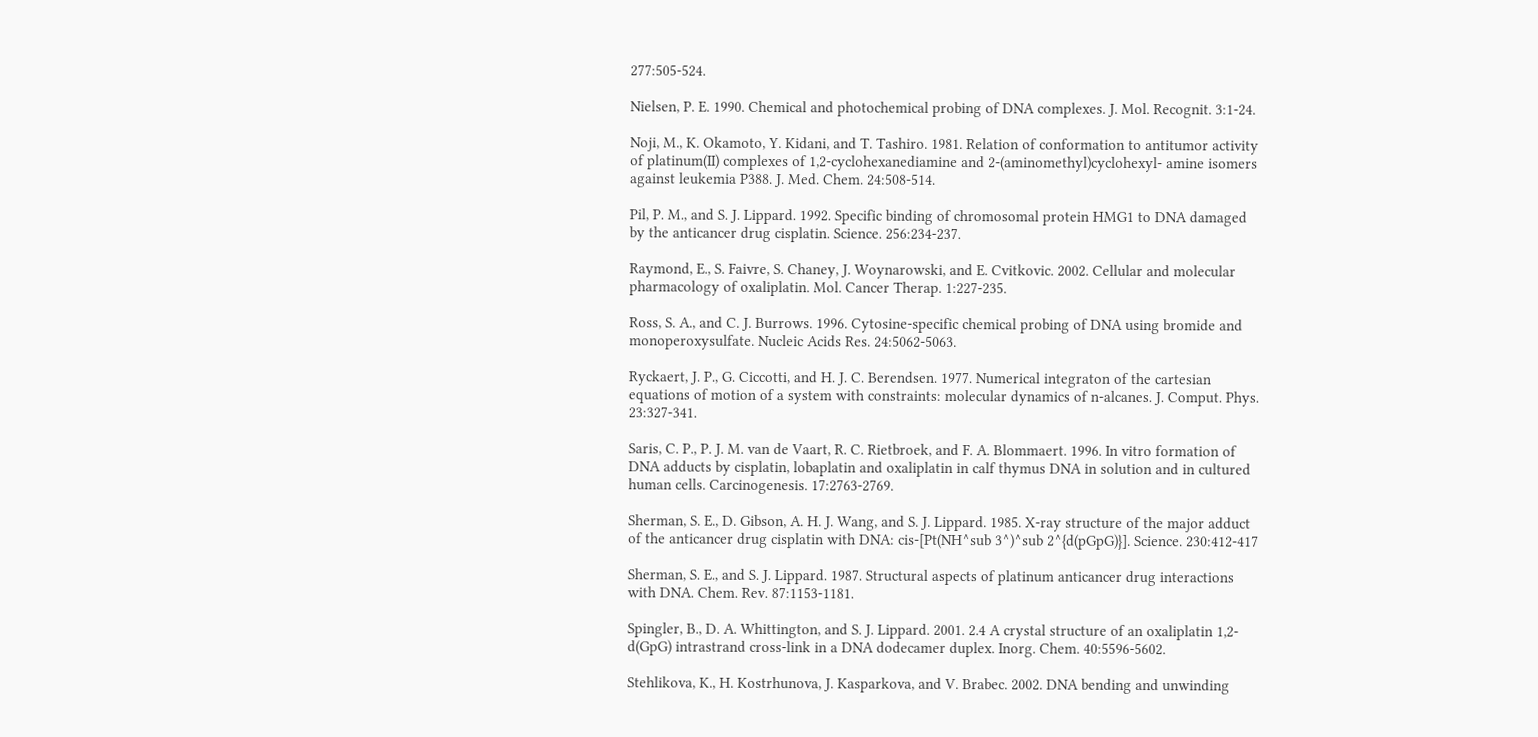277:505-524.

Nielsen, P. E. 1990. Chemical and photochemical probing of DNA complexes. J. Mol. Recognit. 3:1-24.

Noji, M., K. Okamoto, Y. Kidani, and T. Tashiro. 1981. Relation of conformation to antitumor activity of platinum(II) complexes of 1,2-cyclohexanediamine and 2-(aminomethyl)cyclohexyl- amine isomers against leukemia P388. J. Med. Chem. 24:508-514.

Pil, P. M., and S. J. Lippard. 1992. Specific binding of chromosomal protein HMG1 to DNA damaged by the anticancer drug cisplatin. Science. 256:234-237.

Raymond, E., S. Faivre, S. Chaney, J. Woynarowski, and E. Cvitkovic. 2002. Cellular and molecular pharmacology of oxaliplatin. Mol. Cancer Therap. 1:227-235.

Ross, S. A., and C. J. Burrows. 1996. Cytosine-specific chemical probing of DNA using bromide and monoperoxysulfate. Nucleic Acids Res. 24:5062-5063.

Ryckaert, J. P., G. Ciccotti, and H. J. C. Berendsen. 1977. Numerical integraton of the cartesian equations of motion of a system with constraints: molecular dynamics of n-alcanes. J. Comput. Phys. 23:327-341.

Saris, C. P., P. J. M. van de Vaart, R. C. Rietbroek, and F. A. Blommaert. 1996. In vitro formation of DNA adducts by cisplatin, lobaplatin and oxaliplatin in calf thymus DNA in solution and in cultured human cells. Carcinogenesis. 17:2763-2769.

Sherman, S. E., D. Gibson, A. H. J. Wang, and S. J. Lippard. 1985. X-ray structure of the major adduct of the anticancer drug cisplatin with DNA: cis-[Pt(NH^sub 3^)^sub 2^{d(pGpG)}]. Science. 230:412-417

Sherman, S. E., and S. J. Lippard. 1987. Structural aspects of platinum anticancer drug interactions with DNA. Chem. Rev. 87:1153-1181.

Spingler, B., D. A. Whittington, and S. J. Lippard. 2001. 2.4 A crystal structure of an oxaliplatin 1,2-d(GpG) intrastrand cross-link in a DNA dodecamer duplex. Inorg. Chem. 40:5596-5602.

Stehlikova, K., H. Kostrhunova, J. Kasparkova, and V. Brabec. 2002. DNA bending and unwinding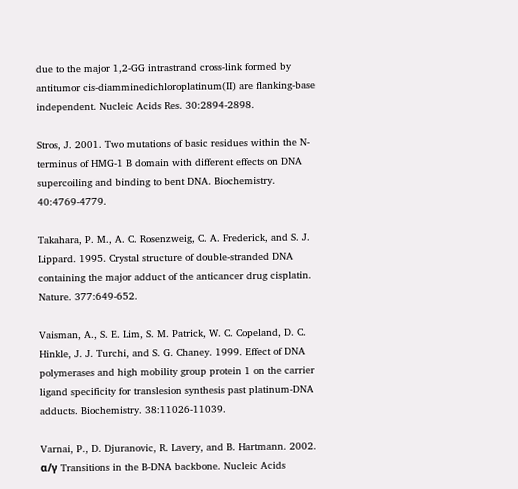due to the major 1,2-GG intrastrand cross-link formed by antitumor cis-diamminedichloroplatinum(II) are flanking-base independent. Nucleic Acids Res. 30:2894-2898.

Stros, J. 2001. Two mutations of basic residues within the N-terminus of HMG-1 B domain with different effects on DNA supercoiling and binding to bent DNA. Biochemistry. 40:4769-4779.

Takahara, P. M., A. C. Rosenzweig, C. A. Frederick, and S. J. Lippard. 1995. Crystal structure of double-stranded DNA containing the major adduct of the anticancer drug cisplatin. Nature. 377:649-652.

Vaisman, A., S. E. Lim, S. M. Patrick, W. C. Copeland, D. C. Hinkle, J. J. Turchi, and S. G. Chaney. 1999. Effect of DNA polymerases and high mobility group protein 1 on the carrier ligand specificity for translesion synthesis past platinum-DNA adducts. Biochemistry. 38:11026-11039.

Varnai, P., D. Djuranovic, R. Lavery, and B. Hartmann. 2002. α/γ Transitions in the B-DNA backbone. Nucleic Acids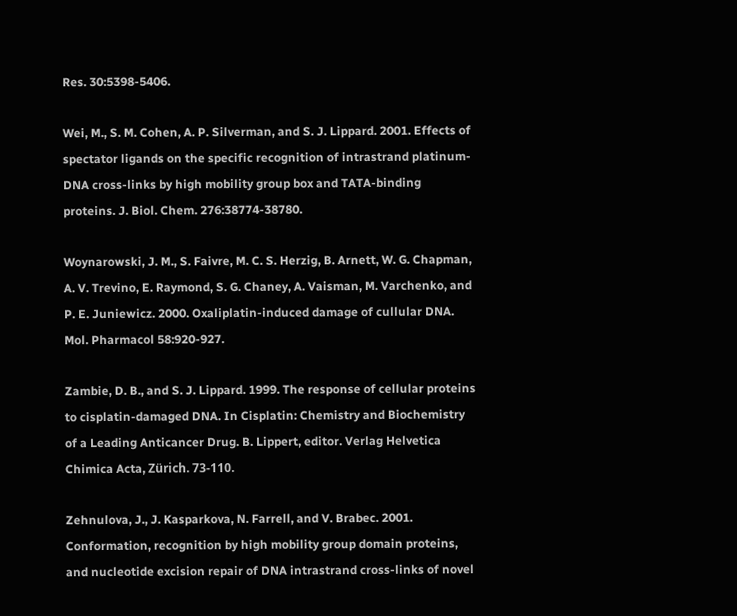Res. 30:5398-5406.

Wei, M., S. M. Cohen, A. P. Silverman, and S. J. Lippard. 2001. Effects of spectator ligands on the specific recognition of intrastrand platinum-DNA cross-links by high mobility group box and TATA-binding proteins. J. Biol. Chem. 276:38774-38780.

Woynarowski, J. M., S. Faivre, M. C. S. Herzig, B. Arnett, W. G. Chapman, A. V. Trevino, E. Raymond, S. G. Chaney, A. Vaisman, M. Varchenko, and P. E. Juniewicz. 2000. Oxaliplatin-induced damage of cullular DNA. Mol. Pharmacol 58:920-927.

Zambie, D. B., and S. J. Lippard. 1999. The response of cellular proteins to cisplatin-damaged DNA. In Cisplatin: Chemistry and Biochemistry of a Leading Anticancer Drug. B. Lippert, editor. Verlag Helvetica Chimica Acta, Zürich. 73-110.

Zehnulova, J., J. Kasparkova, N. Farrell, and V. Brabec. 2001. Conformation, recognition by high mobility group domain proteins, and nucleotide excision repair of DNA intrastrand cross-links of novel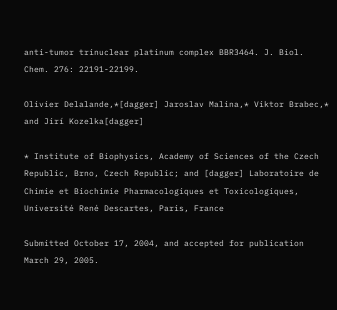anti-tumor trinuclear platinum complex BBR3464. J. Biol. Chem. 276: 22191-22199.

Olivier Delalande,*[dagger] Jaroslav Malina,* Viktor Brabec,* and Jirí Kozelka[dagger]

* Institute of Biophysics, Academy of Sciences of the Czech Republic, Brno, Czech Republic; and [dagger] Laboratoire de Chimie et Biochimie Pharmacologiques et Toxicologiques, Université René Descartes, Paris, France

Submitted October 17, 2004, and accepted for publication March 29, 2005.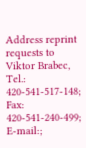Address reprint requests to Viktor Brabec, Tel.: 420-541-517-148; Fax: 420-541-240-499; E-mail:;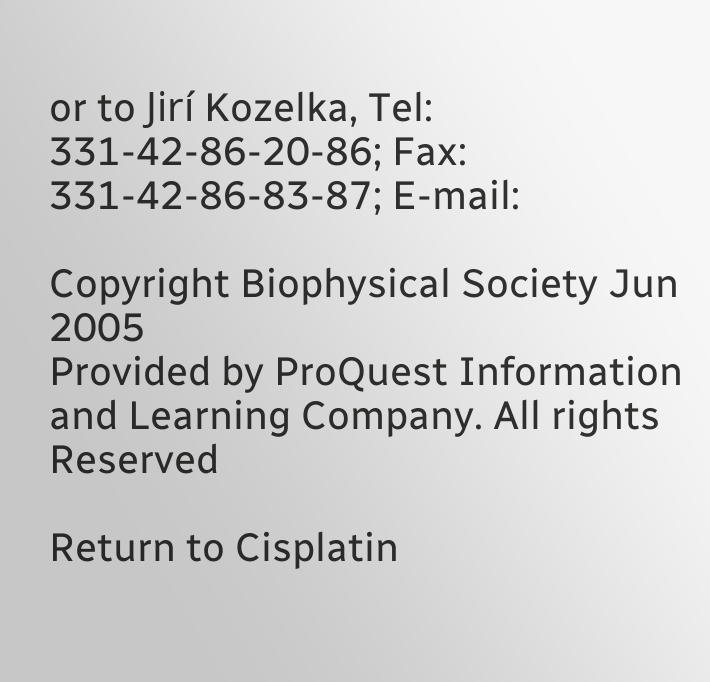or to Jirí Kozelka, Tel: 331-42-86-20-86; Fax: 331-42-86-83-87; E-mail:

Copyright Biophysical Society Jun 2005
Provided by ProQuest Information and Learning Company. All rights Reserved

Return to Cisplatin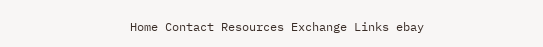Home Contact Resources Exchange Links ebay